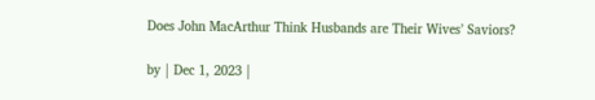Does John MacArthur Think Husbands are Their Wives’ Saviors?

by | Dec 1, 2023 |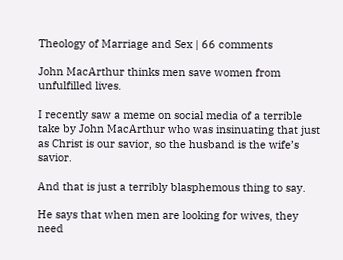Theology of Marriage and Sex | 66 comments

John MacArthur thinks men save women from unfulfilled lives.

I recently saw a meme on social media of a terrible take by John MacArthur who was insinuating that just as Christ is our savior, so the husband is the wife’s savior.

And that is just a terribly blasphemous thing to say.

He says that when men are looking for wives, they need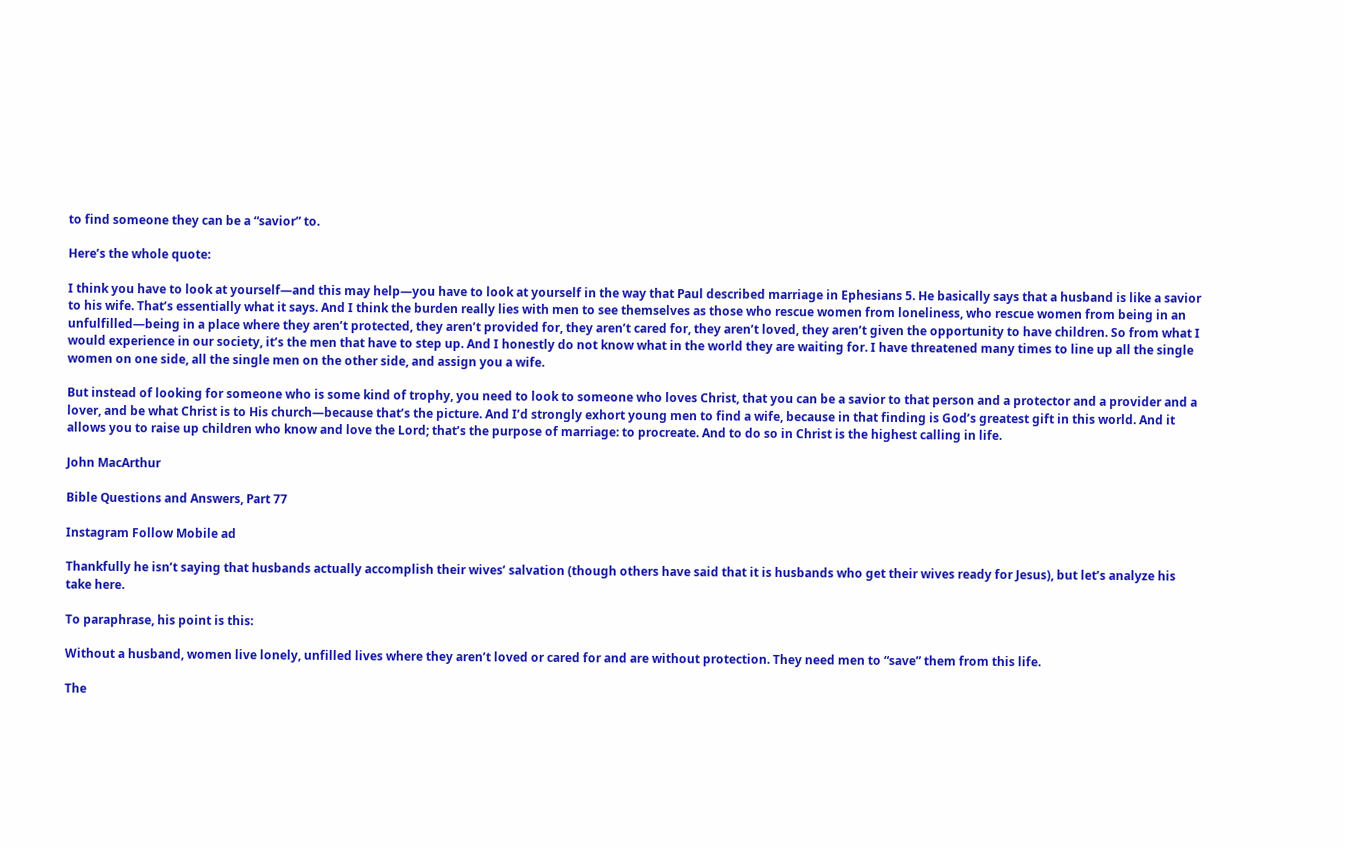to find someone they can be a “savior” to.

Here’s the whole quote:

I think you have to look at yourself—and this may help—you have to look at yourself in the way that Paul described marriage in Ephesians 5. He basically says that a husband is like a savior to his wife. That’s essentially what it says. And I think the burden really lies with men to see themselves as those who rescue women from loneliness, who rescue women from being in an unfulfilled—being in a place where they aren’t protected, they aren’t provided for, they aren’t cared for, they aren’t loved, they aren’t given the opportunity to have children. So from what I would experience in our society, it’s the men that have to step up. And I honestly do not know what in the world they are waiting for. I have threatened many times to line up all the single women on one side, all the single men on the other side, and assign you a wife.

But instead of looking for someone who is some kind of trophy, you need to look to someone who loves Christ, that you can be a savior to that person and a protector and a provider and a lover, and be what Christ is to His church—because that’s the picture. And I’d strongly exhort young men to find a wife, because in that finding is God’s greatest gift in this world. And it allows you to raise up children who know and love the Lord; that’s the purpose of marriage: to procreate. And to do so in Christ is the highest calling in life.

John MacArthur

Bible Questions and Answers, Part 77

Instagram Follow Mobile ad

Thankfully he isn’t saying that husbands actually accomplish their wives’ salvation (though others have said that it is husbands who get their wives ready for Jesus), but let’s analyze his take here.

To paraphrase, his point is this:

Without a husband, women live lonely, unfilled lives where they aren’t loved or cared for and are without protection. They need men to “save” them from this life.

The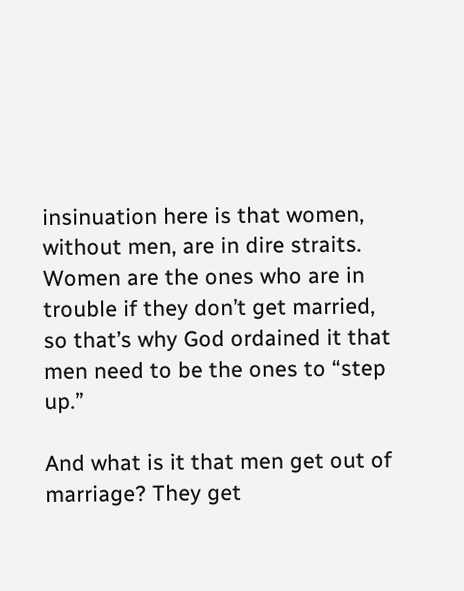insinuation here is that women, without men, are in dire straits. Women are the ones who are in trouble if they don’t get married, so that’s why God ordained it that men need to be the ones to “step up.”

And what is it that men get out of marriage? They get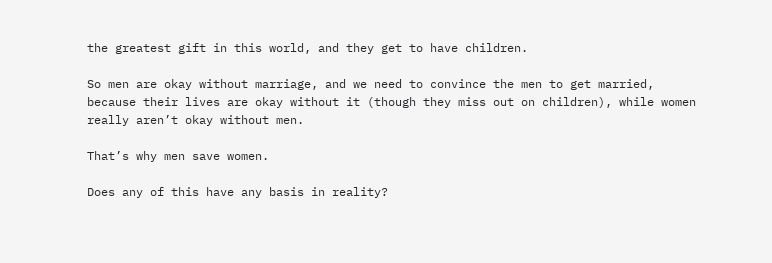the greatest gift in this world, and they get to have children.

So men are okay without marriage, and we need to convince the men to get married, because their lives are okay without it (though they miss out on children), while women really aren’t okay without men.

That’s why men save women.

Does any of this have any basis in reality?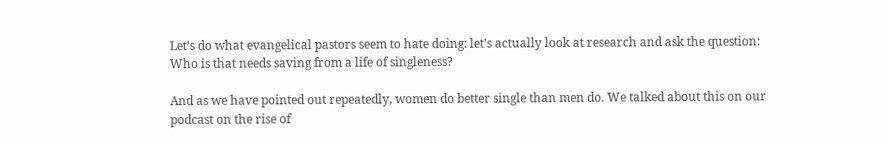Let’s do what evangelical pastors seem to hate doing: let’s actually look at research and ask the question: Who is that needs saving from a life of singleness?

And as we have pointed out repeatedly, women do better single than men do. We talked about this on our podcast on the rise of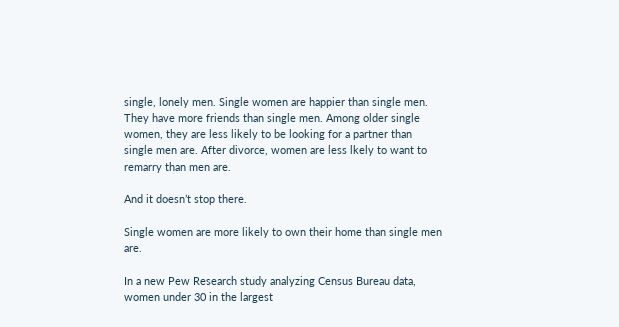single, lonely men. Single women are happier than single men. They have more friends than single men. Among older single women, they are less likely to be looking for a partner than single men are. After divorce, women are less lkely to want to remarry than men are.

And it doesn’t stop there.

Single women are more likely to own their home than single men are.

In a new Pew Research study analyzing Census Bureau data, women under 30 in the largest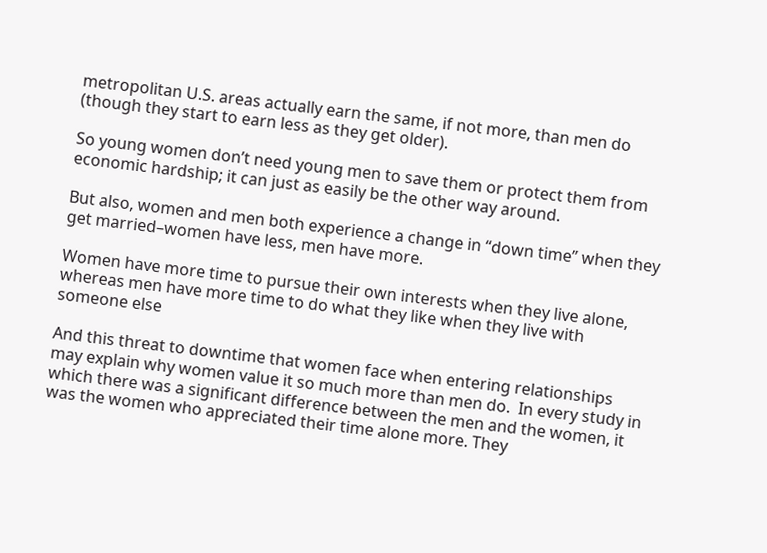metropolitan U.S. areas actually earn the same, if not more, than men do (though they start to earn less as they get older).

So young women don’t need young men to save them or protect them from economic hardship; it can just as easily be the other way around.

But also, women and men both experience a change in “down time” when they get married–women have less, men have more.

Women have more time to pursue their own interests when they live alone, whereas men have more time to do what they like when they live with someone else

And this threat to downtime that women face when entering relationships may explain why women value it so much more than men do.  In every study in which there was a significant difference between the men and the women, it was the women who appreciated their time alone more. They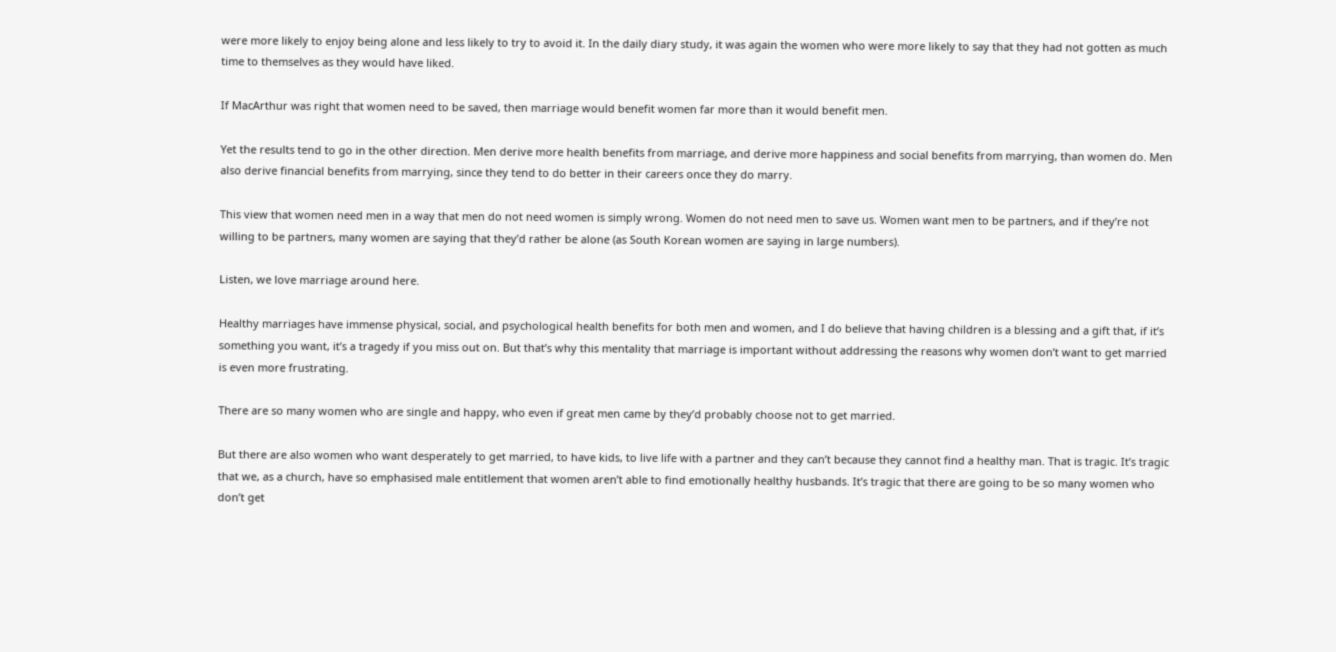were more likely to enjoy being alone and less likely to try to avoid it. In the daily diary study, it was again the women who were more likely to say that they had not gotten as much time to themselves as they would have liked.

If MacArthur was right that women need to be saved, then marriage would benefit women far more than it would benefit men.

Yet the results tend to go in the other direction. Men derive more health benefits from marriage, and derive more happiness and social benefits from marrying, than women do. Men also derive financial benefits from marrying, since they tend to do better in their careers once they do marry.

This view that women need men in a way that men do not need women is simply wrong. Women do not need men to save us. Women want men to be partners, and if they’re not willing to be partners, many women are saying that they’d rather be alone (as South Korean women are saying in large numbers).

Listen, we love marriage around here.

Healthy marriages have immense physical, social, and psychological health benefits for both men and women, and I do believe that having children is a blessing and a gift that, if it’s something you want, it’s a tragedy if you miss out on. But that’s why this mentality that marriage is important without addressing the reasons why women don’t want to get married is even more frustrating.

There are so many women who are single and happy, who even if great men came by they’d probably choose not to get married.

But there are also women who want desperately to get married, to have kids, to live life with a partner and they can’t because they cannot find a healthy man. That is tragic. It’s tragic that we, as a church, have so emphasised male entitlement that women aren’t able to find emotionally healthy husbands. It’s tragic that there are going to be so many women who don’t get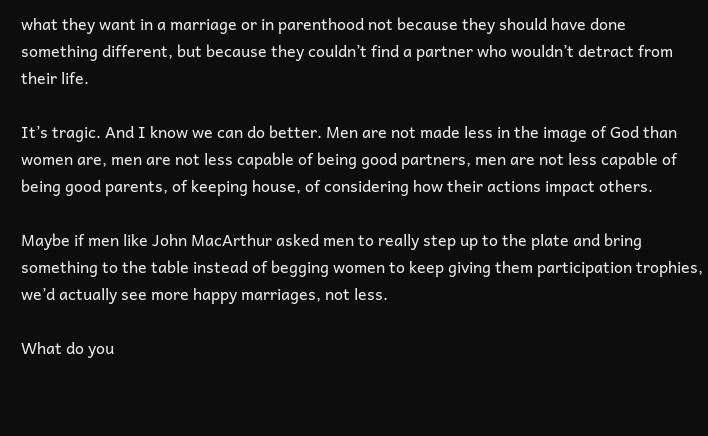what they want in a marriage or in parenthood not because they should have done something different, but because they couldn’t find a partner who wouldn’t detract from their life.

It’s tragic. And I know we can do better. Men are not made less in the image of God than women are, men are not less capable of being good partners, men are not less capable of being good parents, of keeping house, of considering how their actions impact others.

Maybe if men like John MacArthur asked men to really step up to the plate and bring something to the table instead of begging women to keep giving them participation trophies, we’d actually see more happy marriages, not less.

What do you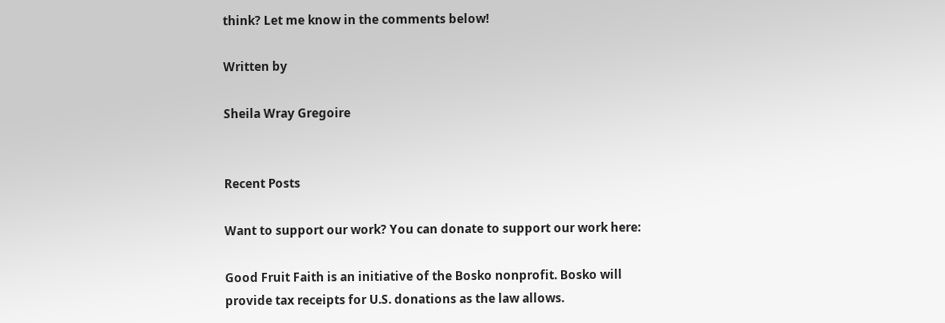think? Let me know in the comments below!

Written by

Sheila Wray Gregoire


Recent Posts

Want to support our work? You can donate to support our work here:

Good Fruit Faith is an initiative of the Bosko nonprofit. Bosko will provide tax receipts for U.S. donations as the law allows.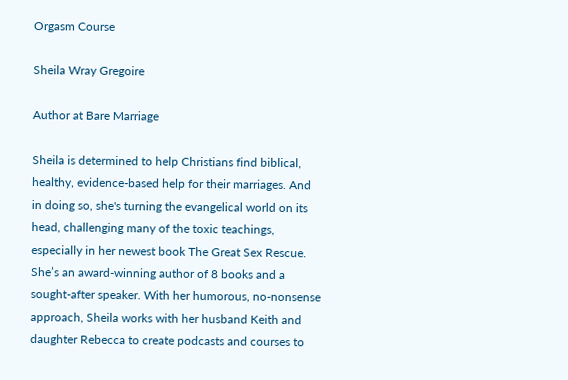Orgasm Course

Sheila Wray Gregoire

Author at Bare Marriage

Sheila is determined to help Christians find biblical, healthy, evidence-based help for their marriages. And in doing so, she's turning the evangelical world on its head, challenging many of the toxic teachings, especially in her newest book The Great Sex Rescue. She’s an award-winning author of 8 books and a sought-after speaker. With her humorous, no-nonsense approach, Sheila works with her husband Keith and daughter Rebecca to create podcasts and courses to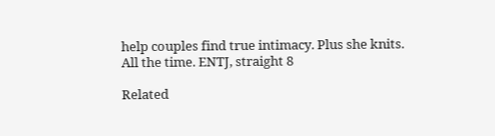help couples find true intimacy. Plus she knits. All the time. ENTJ, straight 8

Related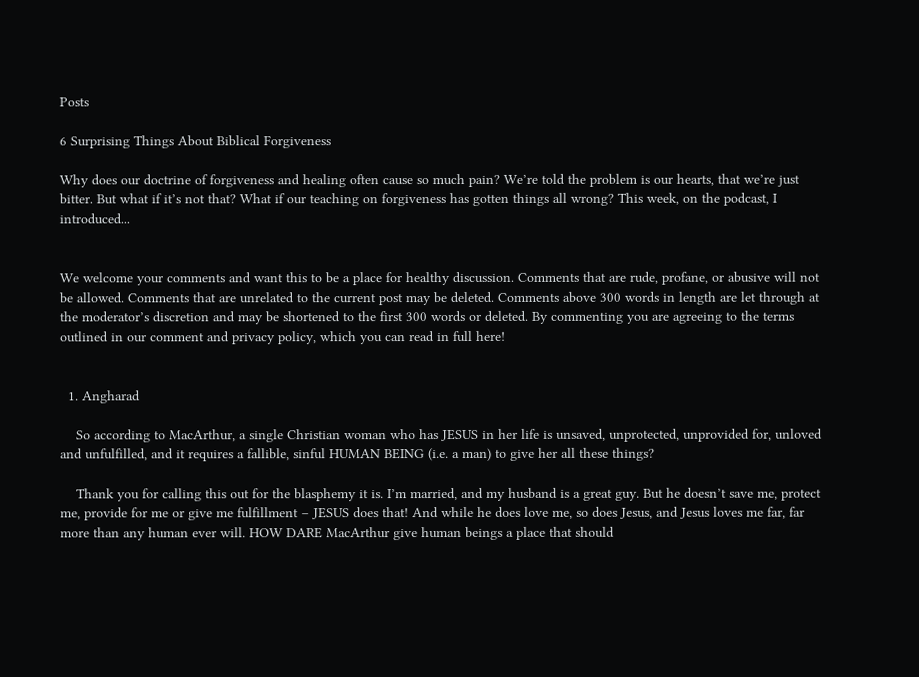Posts

6 Surprising Things About Biblical Forgiveness

Why does our doctrine of forgiveness and healing often cause so much pain? We’re told the problem is our hearts, that we’re just bitter. But what if it’s not that? What if our teaching on forgiveness has gotten things all wrong? This week, on the podcast, I introduced...


We welcome your comments and want this to be a place for healthy discussion. Comments that are rude, profane, or abusive will not be allowed. Comments that are unrelated to the current post may be deleted. Comments above 300 words in length are let through at the moderator’s discretion and may be shortened to the first 300 words or deleted. By commenting you are agreeing to the terms outlined in our comment and privacy policy, which you can read in full here!


  1. Angharad

    So according to MacArthur, a single Christian woman who has JESUS in her life is unsaved, unprotected, unprovided for, unloved and unfulfilled, and it requires a fallible, sinful HUMAN BEING (i.e. a man) to give her all these things?

    Thank you for calling this out for the blasphemy it is. I’m married, and my husband is a great guy. But he doesn’t save me, protect me, provide for me or give me fulfillment – JESUS does that! And while he does love me, so does Jesus, and Jesus loves me far, far more than any human ever will. HOW DARE MacArthur give human beings a place that should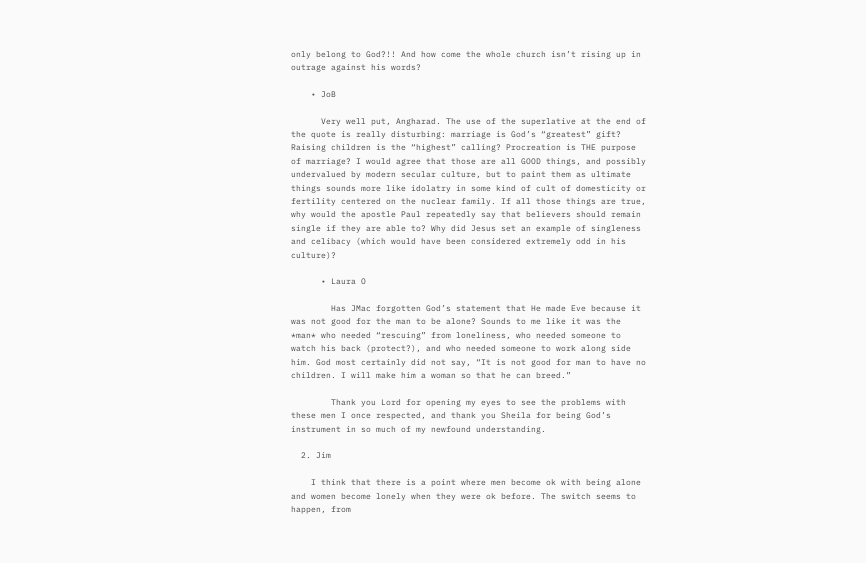only belong to God?!! And how come the whole church isn’t rising up in outrage against his words?

    • JoB

      Very well put, Angharad. The use of the superlative at the end of the quote is really disturbing: marriage is God’s “greatest” gift? Raising children is the “highest” calling? Procreation is THE purpose of marriage? I would agree that those are all GOOD things, and possibly undervalued by modern secular culture, but to paint them as ultimate things sounds more like idolatry in some kind of cult of domesticity or fertility centered on the nuclear family. If all those things are true, why would the apostle Paul repeatedly say that believers should remain single if they are able to? Why did Jesus set an example of singleness and celibacy (which would have been considered extremely odd in his culture)?

      • Laura O

        Has JMac forgotten God’s statement that He made Eve because it was not good for the man to be alone? Sounds to me like it was the *man* who needed “rescuing” from loneliness, who needed someone to watch his back (protect?), and who needed someone to work along side him. God most certainly did not say, “It is not good for man to have no children. I will make him a woman so that he can breed.”

        Thank you Lord for opening my eyes to see the problems with these men I once respected, and thank you Sheila for being God’s instrument in so much of my newfound understanding.

  2. Jim

    I think that there is a point where men become ok with being alone and women become lonely when they were ok before. The switch seems to happen, from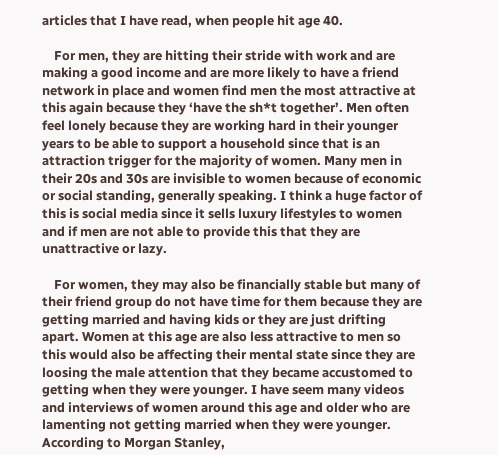articles that I have read, when people hit age 40.

    For men, they are hitting their stride with work and are making a good income and are more likely to have a friend network in place and women find men the most attractive at this again because they ‘have the sh*t together’. Men often feel lonely because they are working hard in their younger years to be able to support a household since that is an attraction trigger for the majority of women. Many men in their 20s and 30s are invisible to women because of economic or social standing, generally speaking. I think a huge factor of this is social media since it sells luxury lifestyles to women and if men are not able to provide this that they are unattractive or lazy.

    For women, they may also be financially stable but many of their friend group do not have time for them because they are getting married and having kids or they are just drifting apart. Women at this age are also less attractive to men so this would also be affecting their mental state since they are loosing the male attention that they became accustomed to getting when they were younger. I have seem many videos and interviews of women around this age and older who are lamenting not getting married when they were younger. According to Morgan Stanley,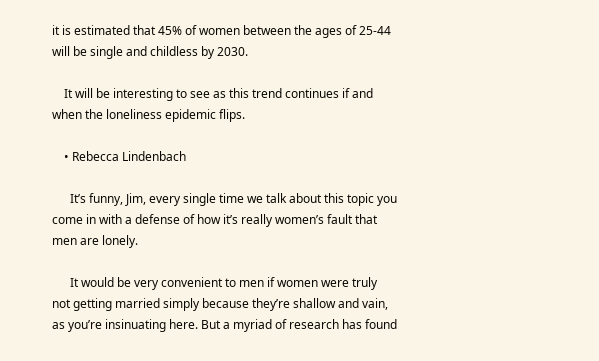it is estimated that 45% of women between the ages of 25-44 will be single and childless by 2030.

    It will be interesting to see as this trend continues if and when the loneliness epidemic flips.

    • Rebecca Lindenbach

      It’s funny, Jim, every single time we talk about this topic you come in with a defense of how it’s really women’s fault that men are lonely.

      It would be very convenient to men if women were truly not getting married simply because they’re shallow and vain, as you’re insinuating here. But a myriad of research has found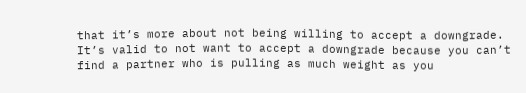that it’s more about not being willing to accept a downgrade. It’s valid to not want to accept a downgrade because you can’t find a partner who is pulling as much weight as you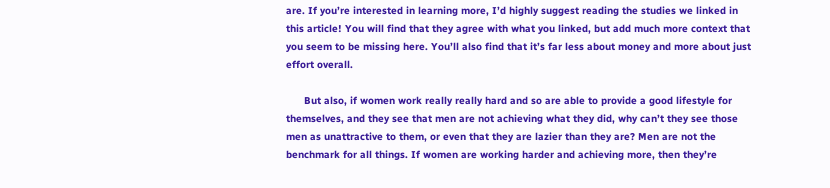are. If you’re interested in learning more, I’d highly suggest reading the studies we linked in this article! You will find that they agree with what you linked, but add much more context that you seem to be missing here. You’ll also find that it’s far less about money and more about just effort overall.

      But also, if women work really really hard and so are able to provide a good lifestyle for themselves, and they see that men are not achieving what they did, why can’t they see those men as unattractive to them, or even that they are lazier than they are? Men are not the benchmark for all things. If women are working harder and achieving more, then they’re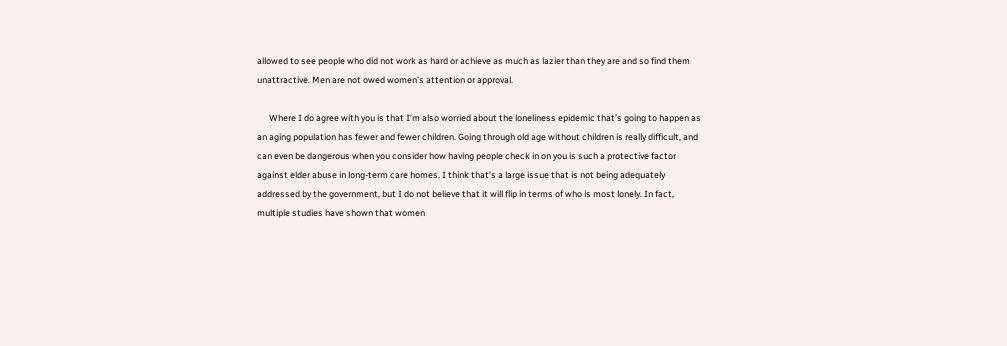allowed to see people who did not work as hard or achieve as much as lazier than they are and so find them unattractive. Men are not owed women’s attention or approval.

      Where I do agree with you is that I’m also worried about the loneliness epidemic that’s going to happen as an aging population has fewer and fewer children. Going through old age without children is really difficult, and can even be dangerous when you consider how having people check in on you is such a protective factor against elder abuse in long-term care homes. I think that’s a large issue that is not being adequately addressed by the government, but I do not believe that it will flip in terms of who is most lonely. In fact, multiple studies have shown that women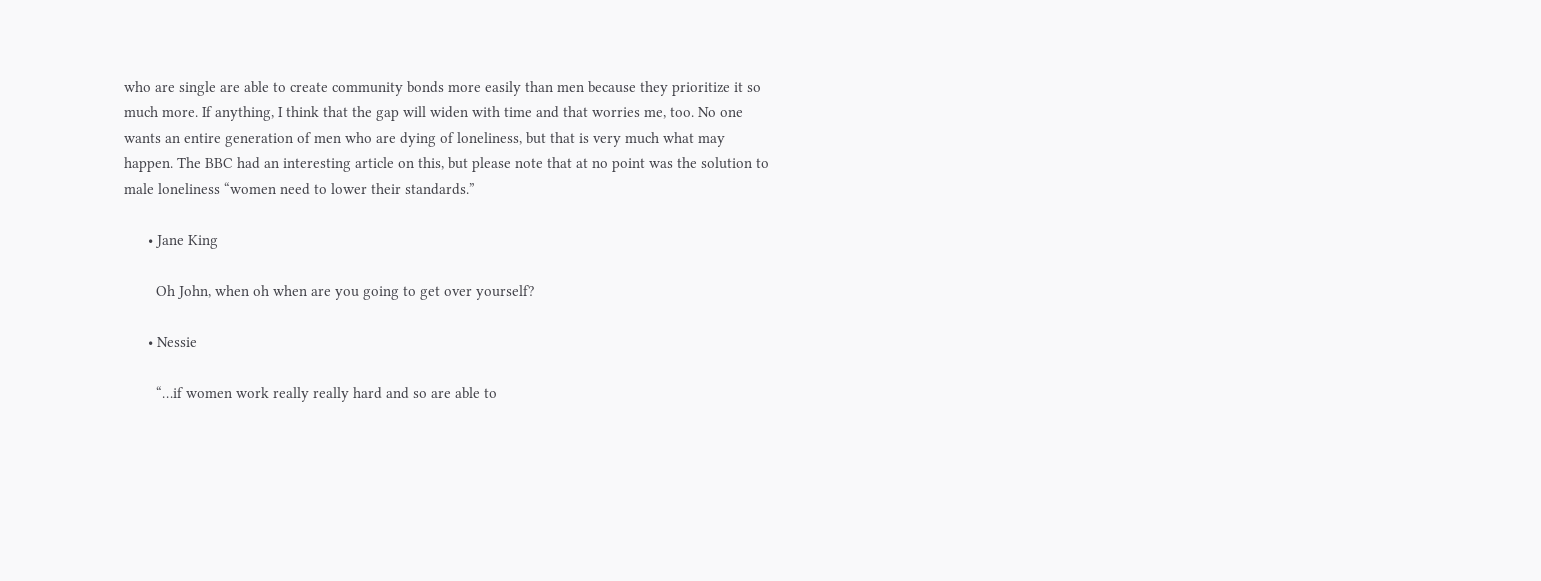who are single are able to create community bonds more easily than men because they prioritize it so much more. If anything, I think that the gap will widen with time and that worries me, too. No one wants an entire generation of men who are dying of loneliness, but that is very much what may happen. The BBC had an interesting article on this, but please note that at no point was the solution to male loneliness “women need to lower their standards.”

      • Jane King

        Oh John, when oh when are you going to get over yourself?

      • Nessie

        “…if women work really really hard and so are able to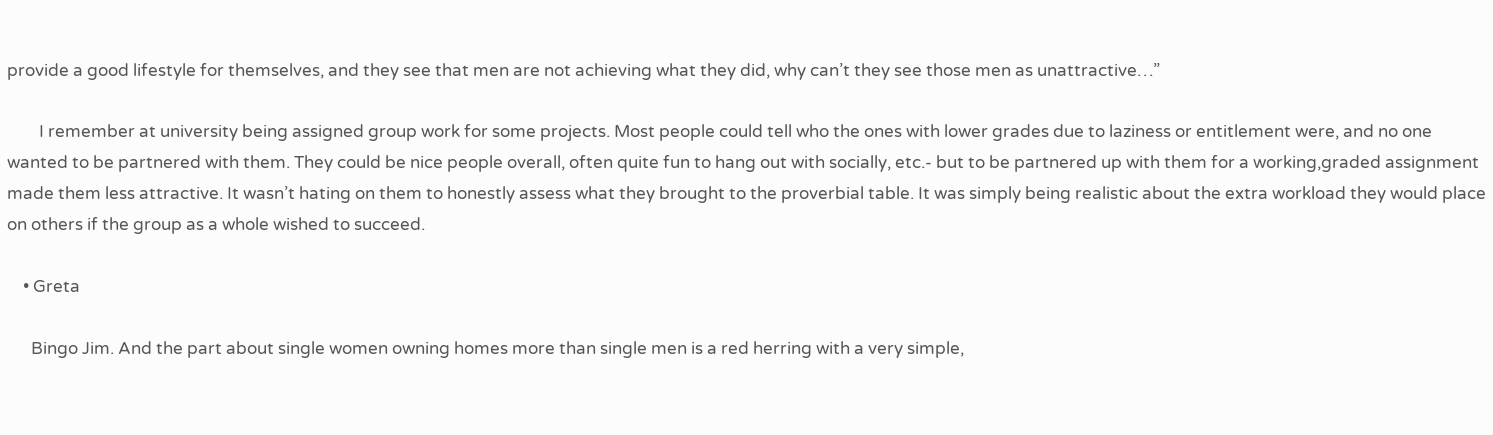provide a good lifestyle for themselves, and they see that men are not achieving what they did, why can’t they see those men as unattractive…”

        I remember at university being assigned group work for some projects. Most people could tell who the ones with lower grades due to laziness or entitlement were, and no one wanted to be partnered with them. They could be nice people overall, often quite fun to hang out with socially, etc.- but to be partnered up with them for a working,graded assignment made them less attractive. It wasn’t hating on them to honestly assess what they brought to the proverbial table. It was simply being realistic about the extra workload they would place on others if the group as a whole wished to succeed.

    • Greta

      Bingo Jim. And the part about single women owning homes more than single men is a red herring with a very simple,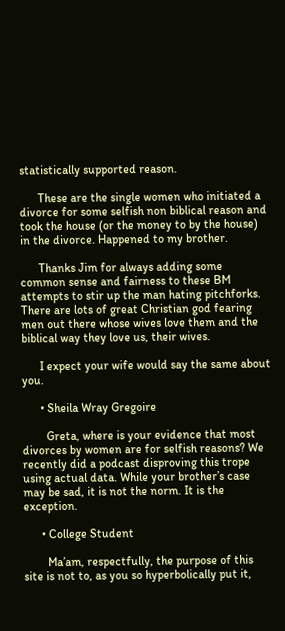statistically supported reason.

      These are the single women who initiated a divorce for some selfish non biblical reason and took the house (or the money to by the house) in the divorce. Happened to my brother.

      Thanks Jim for always adding some common sense and fairness to these BM attempts to stir up the man hating pitchforks. There are lots of great Christian god fearing men out there whose wives love them and the biblical way they love us, their wives.

      I expect your wife would say the same about you.

      • Sheila Wray Gregoire

        Greta, where is your evidence that most divorces by women are for selfish reasons? We recently did a podcast disproving this trope using actual data. While your brother’s case may be sad, it is not the norm. It is the exception.

      • College Student

        Ma’am, respectfully, the purpose of this site is not to, as you so hyperbolically put it,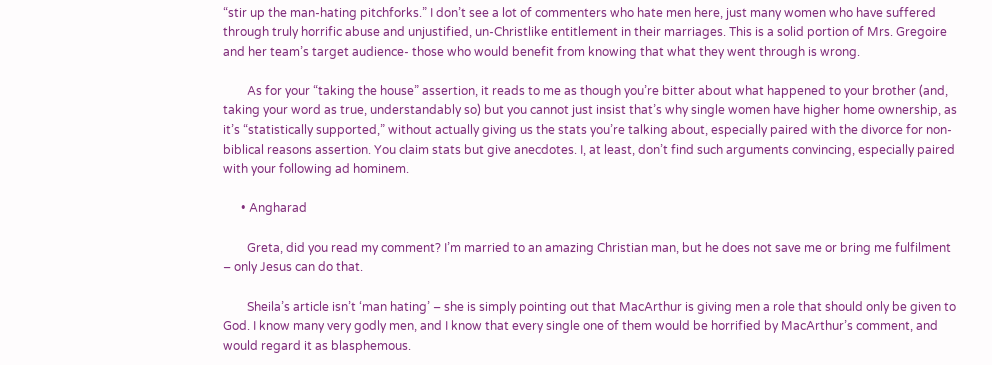“stir up the man-hating pitchforks.” I don’t see a lot of commenters who hate men here, just many women who have suffered through truly horrific abuse and unjustified, un-Christlike entitlement in their marriages. This is a solid portion of Mrs. Gregoire and her team’s target audience- those who would benefit from knowing that what they went through is wrong.

        As for your “taking the house” assertion, it reads to me as though you’re bitter about what happened to your brother (and, taking your word as true, understandably so) but you cannot just insist that’s why single women have higher home ownership, as it’s “statistically supported,” without actually giving us the stats you’re talking about, especially paired with the divorce for non-biblical reasons assertion. You claim stats but give anecdotes. I, at least, don’t find such arguments convincing, especially paired with your following ad hominem.

      • Angharad

        Greta, did you read my comment? I’m married to an amazing Christian man, but he does not save me or bring me fulfilment – only Jesus can do that.

        Sheila’s article isn’t ‘man hating’ – she is simply pointing out that MacArthur is giving men a role that should only be given to God. I know many very godly men, and I know that every single one of them would be horrified by MacArthur’s comment, and would regard it as blasphemous.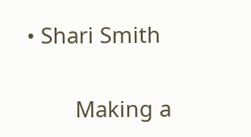• Shari Smith

        Making a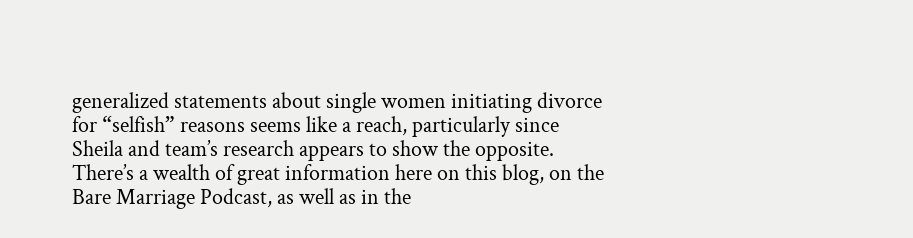generalized statements about single women initiating divorce for “selfish” reasons seems like a reach, particularly since Sheila and team’s research appears to show the opposite. There’s a wealth of great information here on this blog, on the Bare Marriage Podcast, as well as in the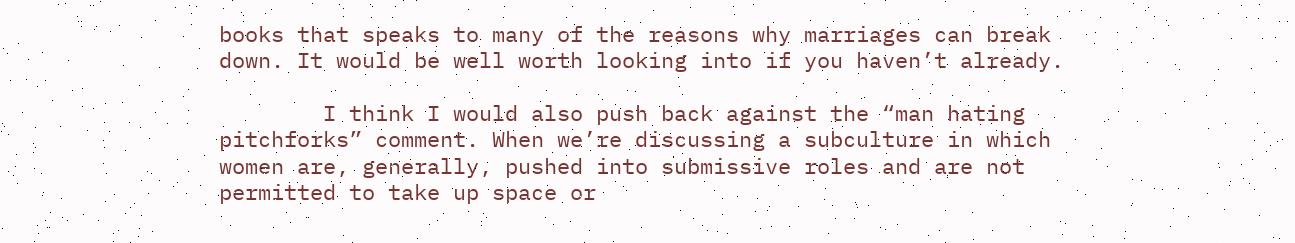books that speaks to many of the reasons why marriages can break down. It would be well worth looking into if you haven’t already.

        I think I would also push back against the “man hating pitchforks” comment. When we’re discussing a subculture in which women are, generally, pushed into submissive roles and are not permitted to take up space or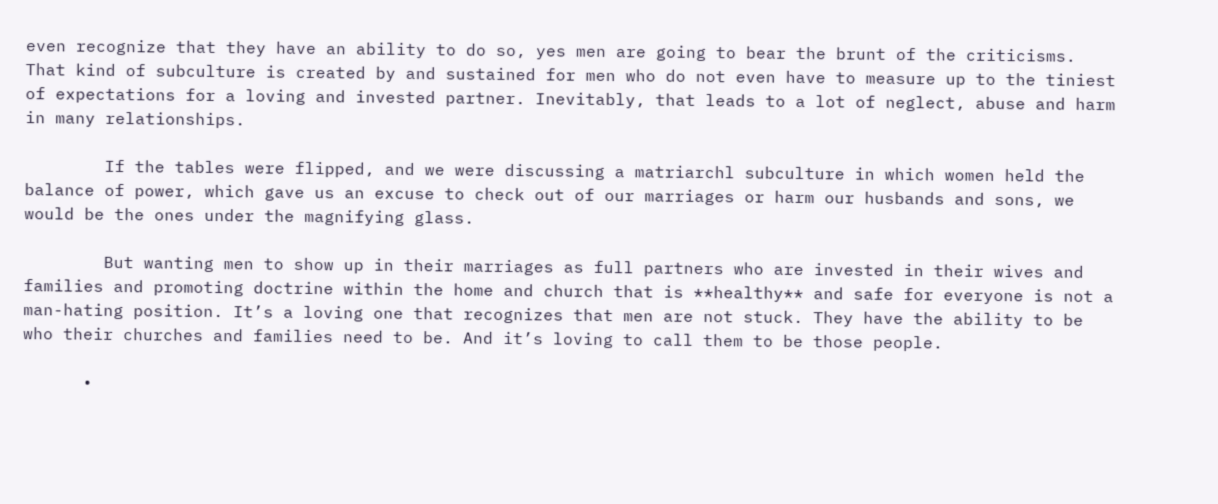even recognize that they have an ability to do so, yes men are going to bear the brunt of the criticisms. That kind of subculture is created by and sustained for men who do not even have to measure up to the tiniest of expectations for a loving and invested partner. Inevitably, that leads to a lot of neglect, abuse and harm in many relationships.

        If the tables were flipped, and we were discussing a matriarchl subculture in which women held the balance of power, which gave us an excuse to check out of our marriages or harm our husbands and sons, we would be the ones under the magnifying glass.

        But wanting men to show up in their marriages as full partners who are invested in their wives and families and promoting doctrine within the home and church that is **healthy** and safe for everyone is not a man-hating position. It’s a loving one that recognizes that men are not stuck. They have the ability to be who their churches and families need to be. And it’s loving to call them to be those people.

      •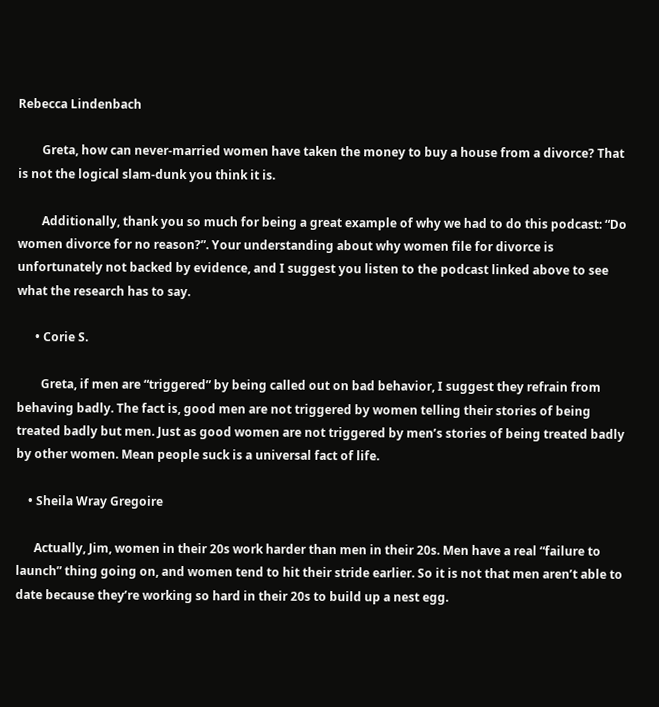Rebecca Lindenbach

        Greta, how can never-married women have taken the money to buy a house from a divorce? That is not the logical slam-dunk you think it is.

        Additionally, thank you so much for being a great example of why we had to do this podcast: “Do women divorce for no reason?”. Your understanding about why women file for divorce is unfortunately not backed by evidence, and I suggest you listen to the podcast linked above to see what the research has to say.

      • Corie S.

        Greta, if men are “triggered” by being called out on bad behavior, I suggest they refrain from behaving badly. The fact is, good men are not triggered by women telling their stories of being treated badly but men. Just as good women are not triggered by men’s stories of being treated badly by other women. Mean people suck is a universal fact of life.

    • Sheila Wray Gregoire

      Actually, Jim, women in their 20s work harder than men in their 20s. Men have a real “failure to launch” thing going on, and women tend to hit their stride earlier. So it is not that men aren’t able to date because they’re working so hard in their 20s to build up a nest egg.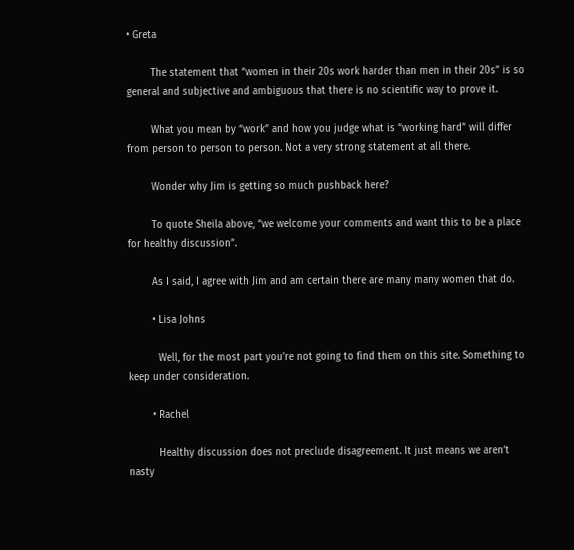• Greta

        The statement that “women in their 20s work harder than men in their 20s” is so general and subjective and ambiguous that there is no scientific way to prove it.

        What you mean by “work” and how you judge what is “working hard” will differ from person to person to person. Not a very strong statement at all there.

        Wonder why Jim is getting so much pushback here?

        To quote Sheila above, “we welcome your comments and want this to be a place for healthy discussion”.

        As I said, I agree with Jim and am certain there are many many women that do.

        • Lisa Johns

          Well, for the most part you’re not going to find them on this site. Something to keep under consideration.

        • Rachel

          Healthy discussion does not preclude disagreement. It just means we aren’t nasty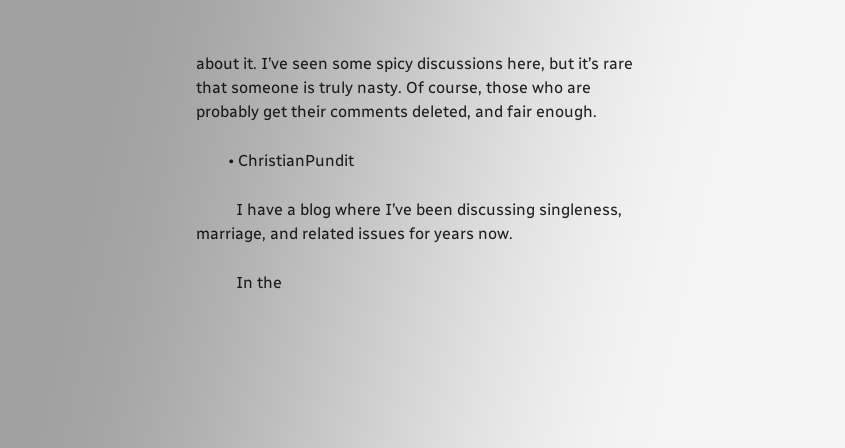about it. I’ve seen some spicy discussions here, but it’s rare that someone is truly nasty. Of course, those who are probably get their comments deleted, and fair enough.

        • ChristianPundit

          I have a blog where I’ve been discussing singleness, marriage, and related issues for years now.

          In the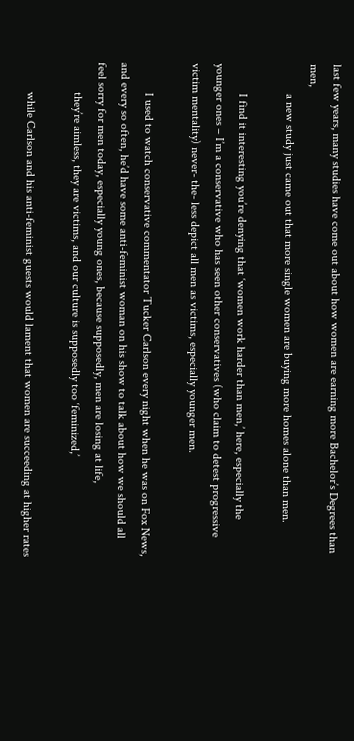last few years, many studies have come out about how women are earning more Bachelor’s Degrees than men,
          a new study just came out that more single women are buying more homes alone than men.

          I find it interesting you’re denying that ‘women work harder than men,’ here, especially the younger ones – I’m a conservative who has seen other conservatives (who claim to detest progressive victim mentality) never- the- less depict all men as victims, especially younger men.

          I used to watch conservative commentator Tucker Carlson every night when he was on Fox News, and every so often, he’d have some anti-feminist woman on his show to talk about how we should all feel sorry for men today, especially young ones, because supposedly, men are losing at life,
          they’re aimless, they are victims, and our culture is supposedly too ‘feminized,’

          while Carlson and his anti-feminist guests would lament that women are succeeding at higher rates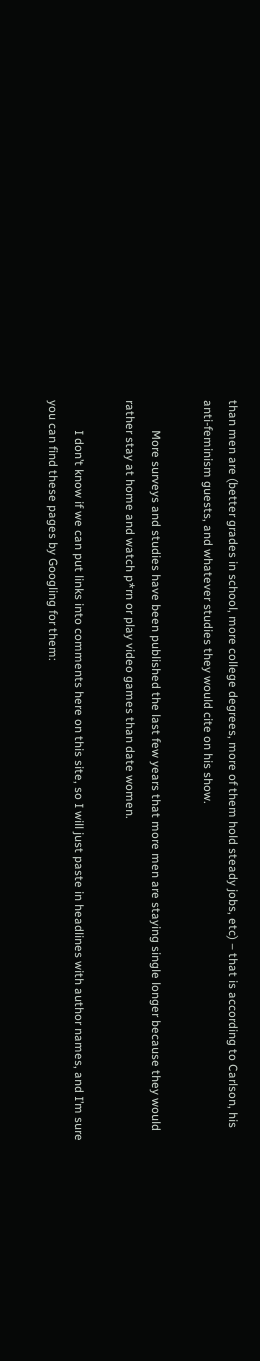than men are (better grades in school, more college degrees, more of them hold steady jobs, etc) – that is according to Carlson, his anti-feminism guests, and whatever studies they would cite on his show.

          More surveys and studies have been published the last few years that more men are staying single longer because they would rather stay at home and watch p*rn or play video games than date women.

          I don’t know if we can put links into comments here on this site, so I will just paste in headlines with author names, and I’m sure you can find these pages by Googling for them: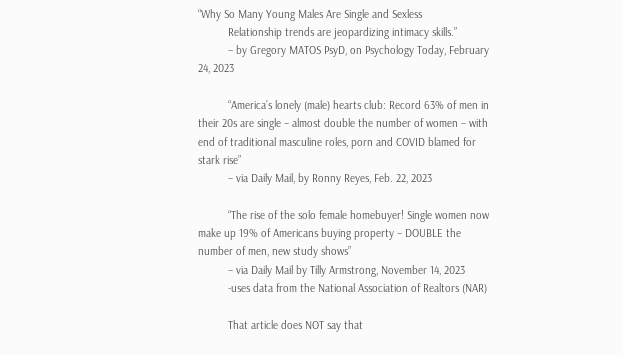“Why So Many Young Males Are Single and Sexless
          Relationship trends are jeopardizing intimacy skills.”
          – by Gregory MATOS PsyD, on Psychology Today, February 24, 2023

          “America’s lonely (male) hearts club: Record 63% of men in their 20s are single – almost double the number of women – with end of traditional masculine roles, porn and COVID blamed for stark rise”
          – via Daily Mail, by Ronny Reyes, Feb. 22, 2023

          “The rise of the solo female homebuyer! Single women now make up 19% of Americans buying property – DOUBLE the number of men, new study shows”
          – via Daily Mail by Tilly Armstrong, November 14, 2023
          -uses data from the National Association of Realtors (NAR)

          That article does NOT say that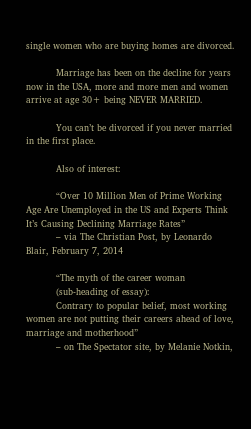single women who are buying homes are divorced.

          Marriage has been on the decline for years now in the USA, more and more men and women arrive at age 30+ being NEVER MARRIED.

          You can’t be divorced if you never married in the first place.

          Also of interest:

          “Over 10 Million Men of Prime Working Age Are Unemployed in the US and Experts Think It’s Causing Declining Marriage Rates”
          – via The Christian Post, by Leonardo Blair, February 7, 2014

          “The myth of the career woman
          (sub-heading of essay):
          Contrary to popular belief, most working women are not putting their careers ahead of love, marriage and motherhood”
          – on The Spectator site, by Melanie Notkin,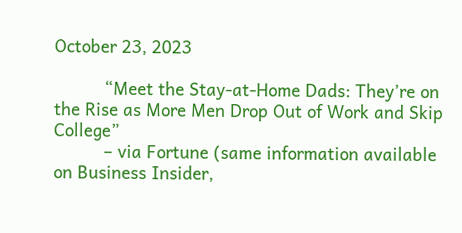October 23, 2023

          “Meet the Stay-at-Home Dads: They’re on the Rise as More Men Drop Out of Work and Skip College”
          – via Fortune (same information available on Business Insider,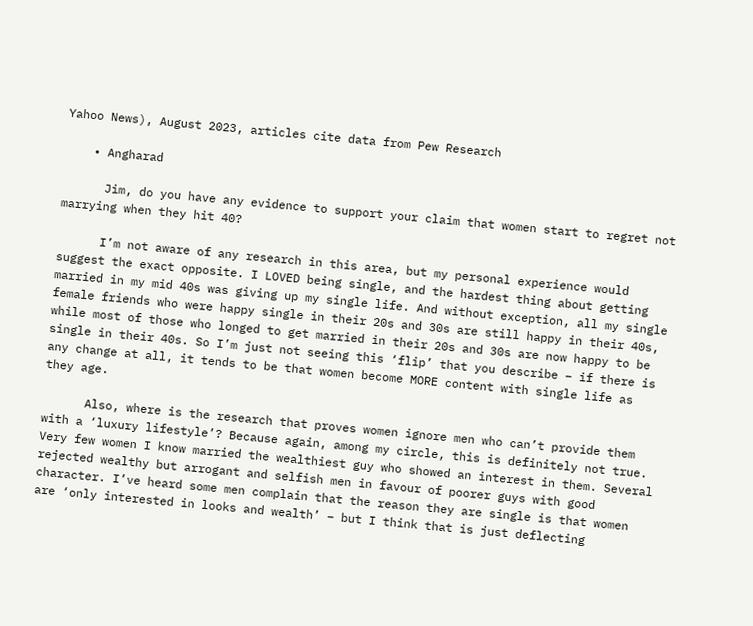Yahoo News), August 2023, articles cite data from Pew Research

    • Angharad

      Jim, do you have any evidence to support your claim that women start to regret not marrying when they hit 40?

      I’m not aware of any research in this area, but my personal experience would suggest the exact opposite. I LOVED being single, and the hardest thing about getting married in my mid 40s was giving up my single life. And without exception, all my single female friends who were happy single in their 20s and 30s are still happy in their 40s, while most of those who longed to get married in their 20s and 30s are now happy to be single in their 40s. So I’m just not seeing this ‘flip’ that you describe – if there is any change at all, it tends to be that women become MORE content with single life as they age.

      Also, where is the research that proves women ignore men who can’t provide them with a ‘luxury lifestyle’? Because again, among my circle, this is definitely not true. Very few women I know married the wealthiest guy who showed an interest in them. Several rejected wealthy but arrogant and selfish men in favour of poorer guys with good character. I’ve heard some men complain that the reason they are single is that women are ‘only interested in looks and wealth’ – but I think that is just deflecting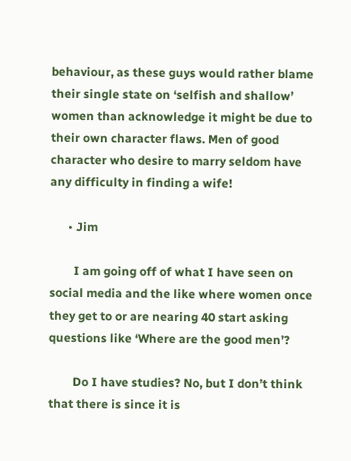behaviour, as these guys would rather blame their single state on ‘selfish and shallow’ women than acknowledge it might be due to their own character flaws. Men of good character who desire to marry seldom have any difficulty in finding a wife!

      • Jim

        I am going off of what I have seen on social media and the like where women once they get to or are nearing 40 start asking questions like ‘Where are the good men’?

        Do I have studies? No, but I don’t think that there is since it is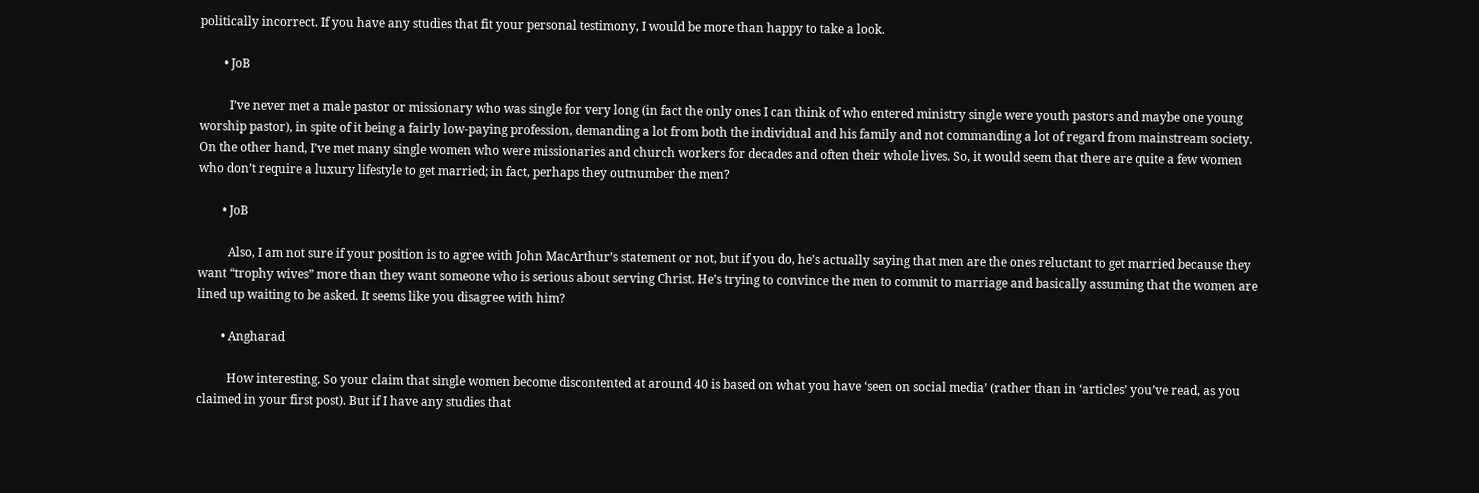politically incorrect. If you have any studies that fit your personal testimony, I would be more than happy to take a look.

        • JoB

          I’ve never met a male pastor or missionary who was single for very long (in fact the only ones I can think of who entered ministry single were youth pastors and maybe one young worship pastor), in spite of it being a fairly low-paying profession, demanding a lot from both the individual and his family and not commanding a lot of regard from mainstream society. On the other hand, I’ve met many single women who were missionaries and church workers for decades and often their whole lives. So, it would seem that there are quite a few women who don’t require a luxury lifestyle to get married; in fact, perhaps they outnumber the men?

        • JoB

          Also, I am not sure if your position is to agree with John MacArthur’s statement or not, but if you do, he’s actually saying that men are the ones reluctant to get married because they want “trophy wives” more than they want someone who is serious about serving Christ. He’s trying to convince the men to commit to marriage and basically assuming that the women are lined up waiting to be asked. It seems like you disagree with him?

        • Angharad

          How interesting. So your claim that single women become discontented at around 40 is based on what you have ‘seen on social media’ (rather than in ‘articles’ you’ve read, as you claimed in your first post). But if I have any studies that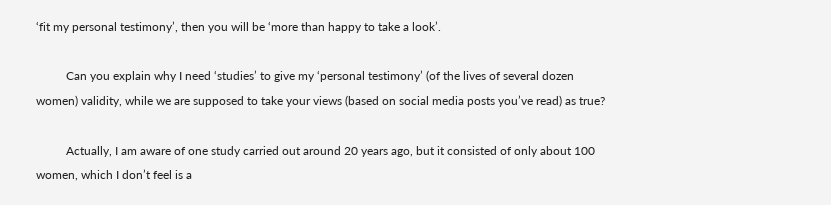‘fit my personal testimony’, then you will be ‘more than happy to take a look’.

          Can you explain why I need ‘studies’ to give my ‘personal testimony’ (of the lives of several dozen women) validity, while we are supposed to take your views (based on social media posts you’ve read) as true?

          Actually, I am aware of one study carried out around 20 years ago, but it consisted of only about 100 women, which I don’t feel is a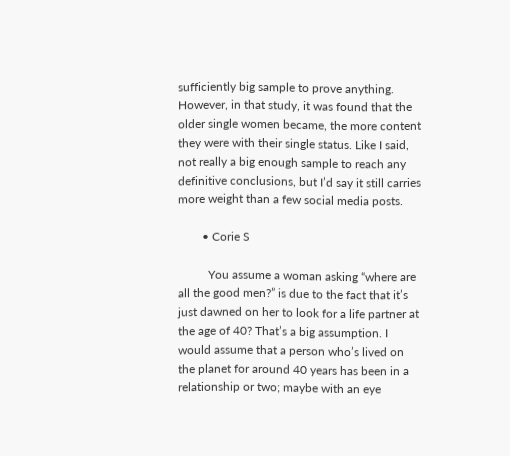sufficiently big sample to prove anything. However, in that study, it was found that the older single women became, the more content they were with their single status. Like I said, not really a big enough sample to reach any definitive conclusions, but I’d say it still carries more weight than a few social media posts.

        • Corie S

          You assume a woman asking “where are all the good men?” is due to the fact that it’s just dawned on her to look for a life partner at the age of 40? That’s a big assumption. I would assume that a person who’s lived on the planet for around 40 years has been in a relationship or two; maybe with an eye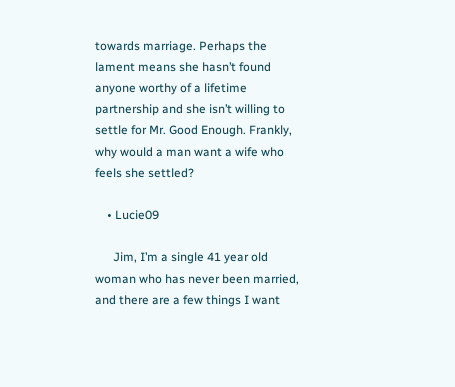towards marriage. Perhaps the lament means she hasn’t found anyone worthy of a lifetime partnership and she isn’t willing to settle for Mr. Good Enough. Frankly, why would a man want a wife who feels she settled?

    • Lucie09

      Jim, I’m a single 41 year old woman who has never been married, and there are a few things I want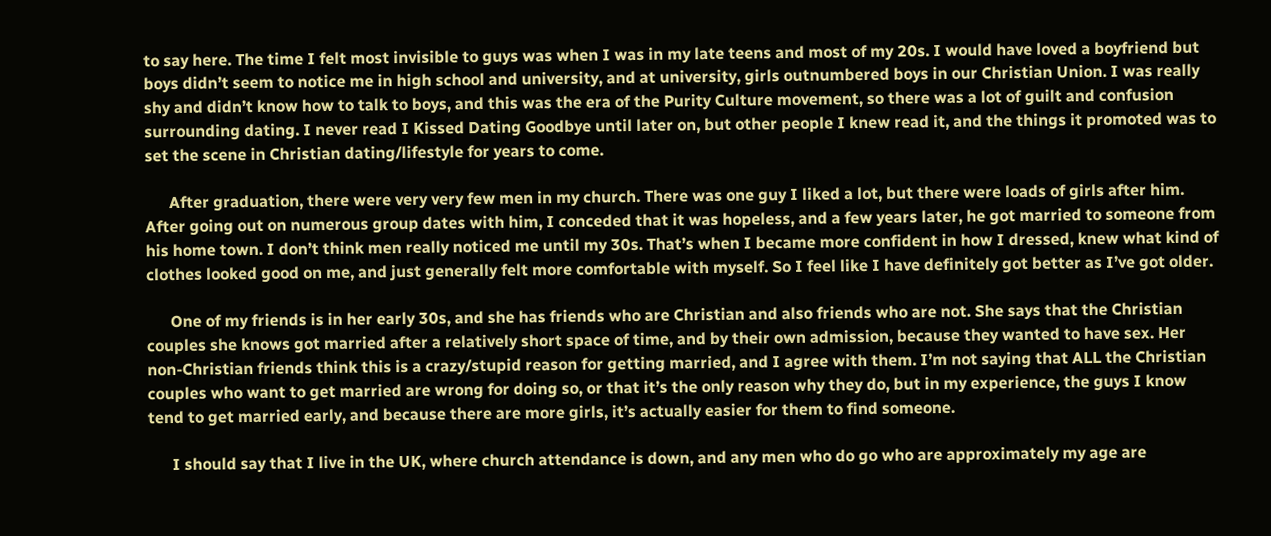to say here. The time I felt most invisible to guys was when I was in my late teens and most of my 20s. I would have loved a boyfriend but boys didn’t seem to notice me in high school and university, and at university, girls outnumbered boys in our Christian Union. I was really shy and didn’t know how to talk to boys, and this was the era of the Purity Culture movement, so there was a lot of guilt and confusion surrounding dating. I never read I Kissed Dating Goodbye until later on, but other people I knew read it, and the things it promoted was to set the scene in Christian dating/lifestyle for years to come.

      After graduation, there were very very few men in my church. There was one guy I liked a lot, but there were loads of girls after him. After going out on numerous group dates with him, I conceded that it was hopeless, and a few years later, he got married to someone from his home town. I don’t think men really noticed me until my 30s. That’s when I became more confident in how I dressed, knew what kind of clothes looked good on me, and just generally felt more comfortable with myself. So I feel like I have definitely got better as I’ve got older.

      One of my friends is in her early 30s, and she has friends who are Christian and also friends who are not. She says that the Christian couples she knows got married after a relatively short space of time, and by their own admission, because they wanted to have sex. Her non-Christian friends think this is a crazy/stupid reason for getting married, and I agree with them. I’m not saying that ALL the Christian couples who want to get married are wrong for doing so, or that it’s the only reason why they do, but in my experience, the guys I know tend to get married early, and because there are more girls, it’s actually easier for them to find someone.

      I should say that I live in the UK, where church attendance is down, and any men who do go who are approximately my age are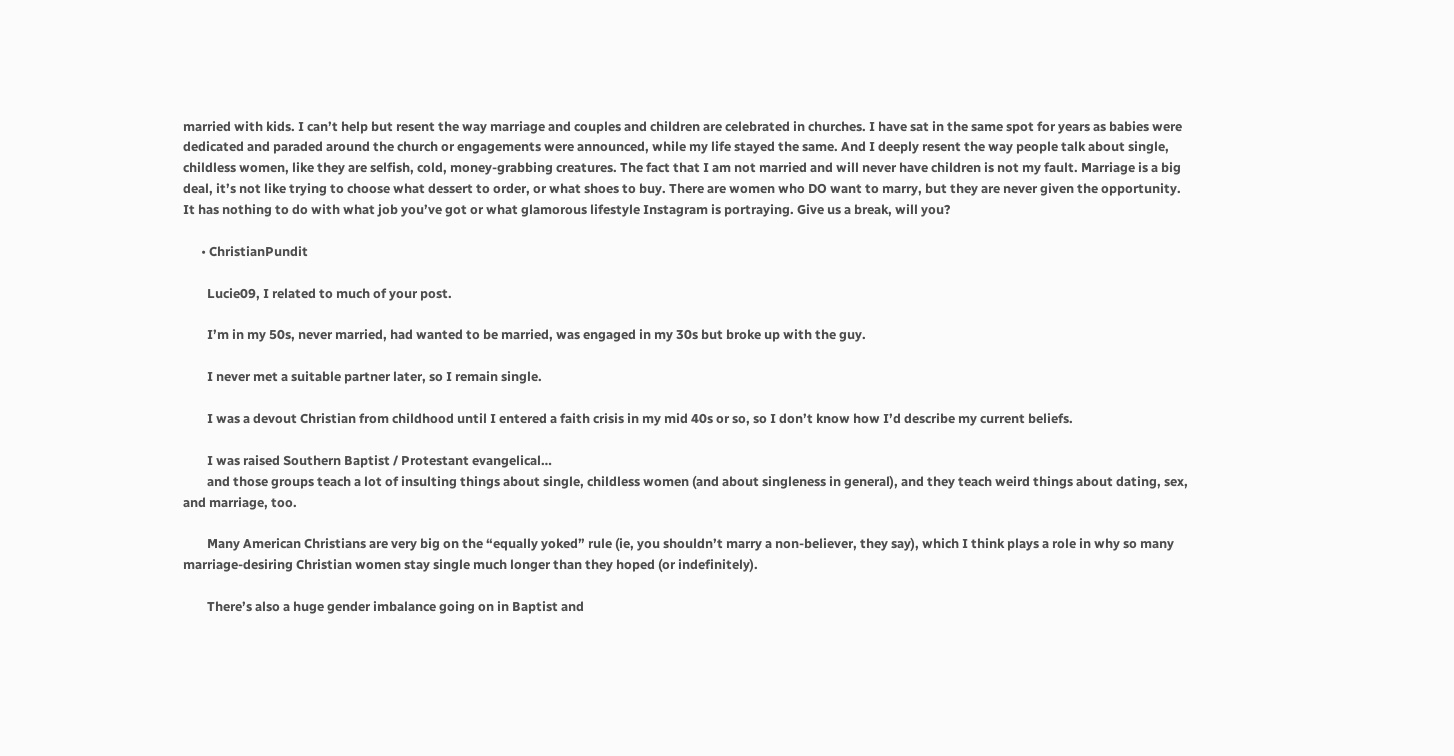married with kids. I can’t help but resent the way marriage and couples and children are celebrated in churches. I have sat in the same spot for years as babies were dedicated and paraded around the church or engagements were announced, while my life stayed the same. And I deeply resent the way people talk about single, childless women, like they are selfish, cold, money-grabbing creatures. The fact that I am not married and will never have children is not my fault. Marriage is a big deal, it’s not like trying to choose what dessert to order, or what shoes to buy. There are women who DO want to marry, but they are never given the opportunity. It has nothing to do with what job you’ve got or what glamorous lifestyle Instagram is portraying. Give us a break, will you?

      • ChristianPundit

        Lucie09, I related to much of your post.

        I’m in my 50s, never married, had wanted to be married, was engaged in my 30s but broke up with the guy.

        I never met a suitable partner later, so I remain single.

        I was a devout Christian from childhood until I entered a faith crisis in my mid 40s or so, so I don’t know how I’d describe my current beliefs.

        I was raised Southern Baptist / Protestant evangelical…
        and those groups teach a lot of insulting things about single, childless women (and about singleness in general), and they teach weird things about dating, sex, and marriage, too.

        Many American Christians are very big on the “equally yoked” rule (ie, you shouldn’t marry a non-believer, they say), which I think plays a role in why so many marriage-desiring Christian women stay single much longer than they hoped (or indefinitely).

        There’s also a huge gender imbalance going on in Baptist and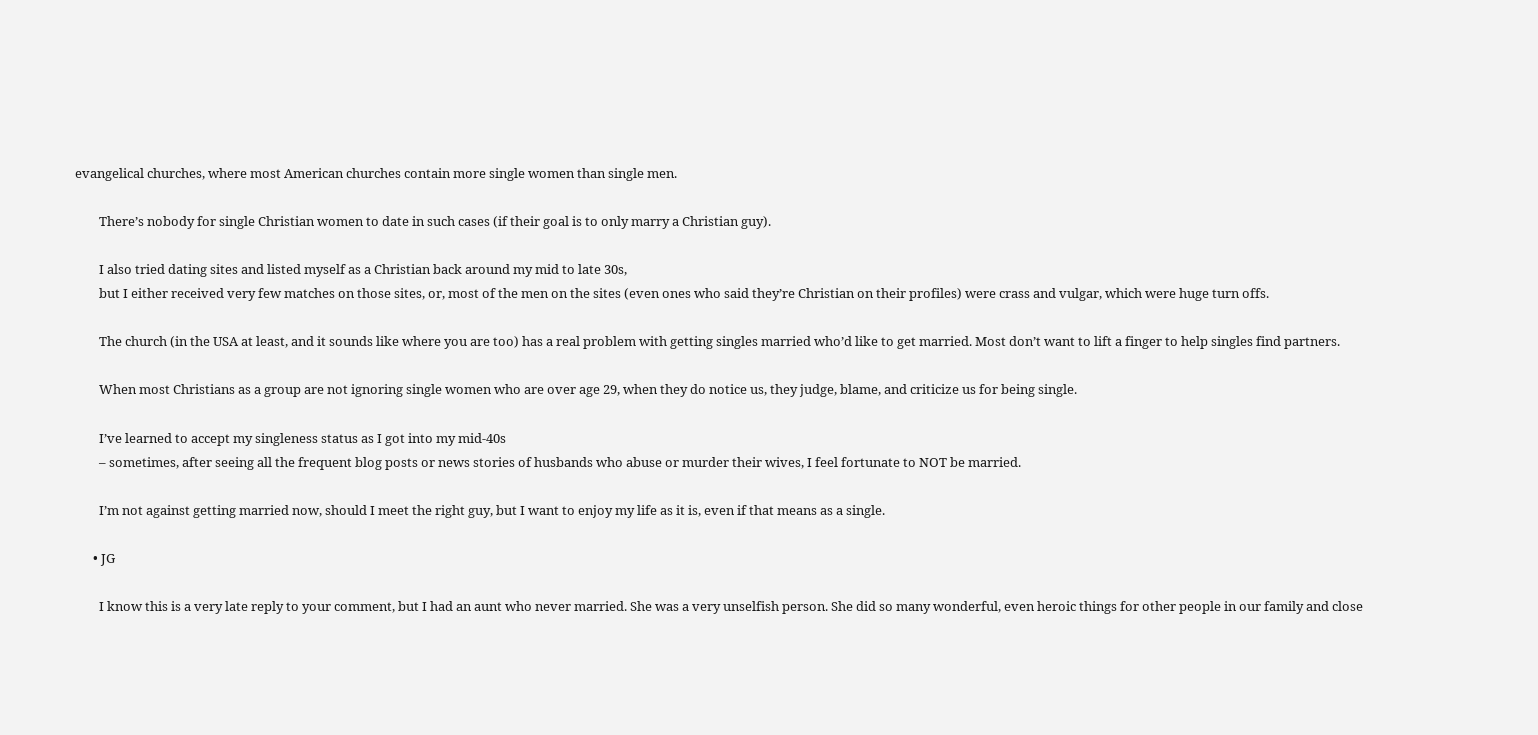evangelical churches, where most American churches contain more single women than single men.

        There’s nobody for single Christian women to date in such cases (if their goal is to only marry a Christian guy).

        I also tried dating sites and listed myself as a Christian back around my mid to late 30s,
        but I either received very few matches on those sites, or, most of the men on the sites (even ones who said they’re Christian on their profiles) were crass and vulgar, which were huge turn offs.

        The church (in the USA at least, and it sounds like where you are too) has a real problem with getting singles married who’d like to get married. Most don’t want to lift a finger to help singles find partners.

        When most Christians as a group are not ignoring single women who are over age 29, when they do notice us, they judge, blame, and criticize us for being single.

        I’ve learned to accept my singleness status as I got into my mid-40s
        – sometimes, after seeing all the frequent blog posts or news stories of husbands who abuse or murder their wives, I feel fortunate to NOT be married.

        I’m not against getting married now, should I meet the right guy, but I want to enjoy my life as it is, even if that means as a single.

      • JG

        I know this is a very late reply to your comment, but I had an aunt who never married. She was a very unselfish person. She did so many wonderful, even heroic things for other people in our family and close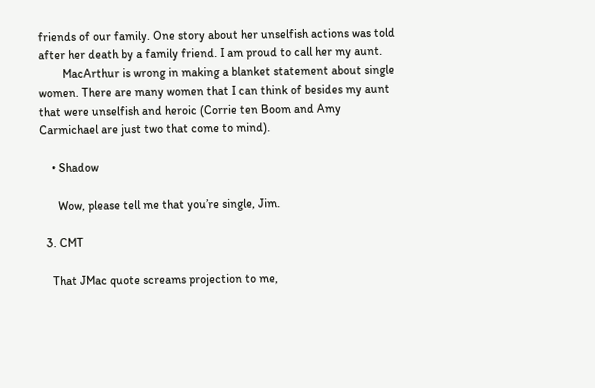friends of our family. One story about her unselfish actions was told after her death by a family friend. I am proud to call her my aunt.
        MacArthur is wrong in making a blanket statement about single women. There are many women that I can think of besides my aunt that were unselfish and heroic (Corrie ten Boom and Amy Carmichael are just two that come to mind).

    • Shadow

      Wow, please tell me that you’re single, Jim.

  3. CMT

    That JMac quote screams projection to me,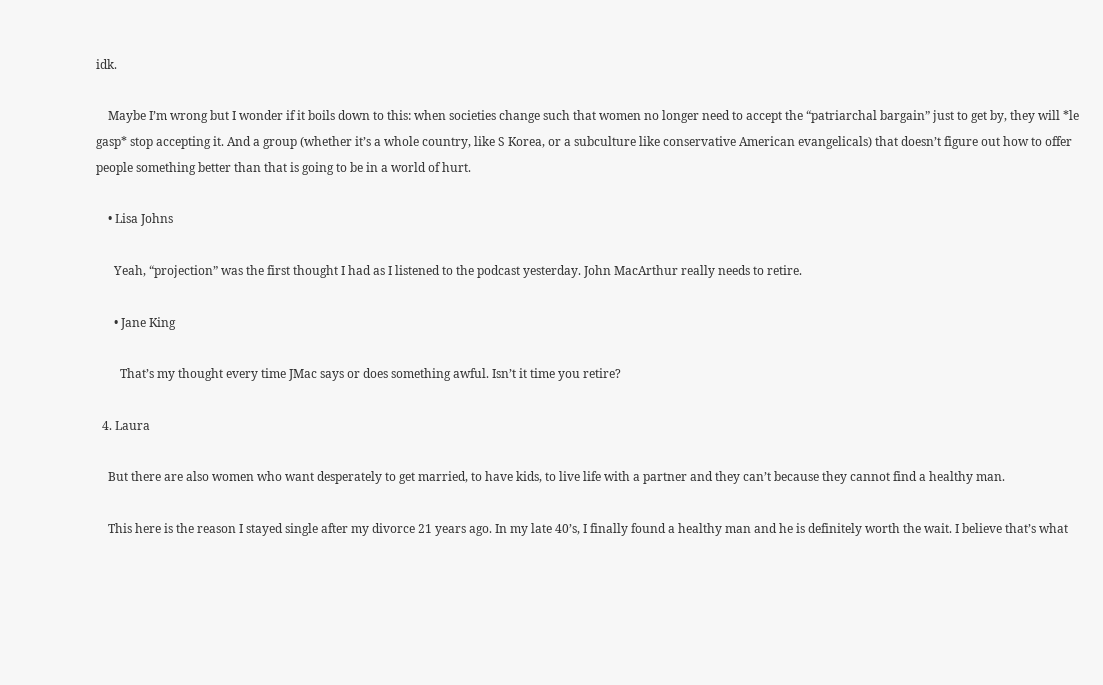idk.

    Maybe I’m wrong but I wonder if it boils down to this: when societies change such that women no longer need to accept the “patriarchal bargain” just to get by, they will *le gasp* stop accepting it. And a group (whether it’s a whole country, like S Korea, or a subculture like conservative American evangelicals) that doesn’t figure out how to offer people something better than that is going to be in a world of hurt.

    • Lisa Johns

      Yeah, “projection” was the first thought I had as I listened to the podcast yesterday. John MacArthur really needs to retire.

      • Jane King

        That’s my thought every time JMac says or does something awful. Isn’t it time you retire?

  4. Laura

    But there are also women who want desperately to get married, to have kids, to live life with a partner and they can’t because they cannot find a healthy man.

    This here is the reason I stayed single after my divorce 21 years ago. In my late 40’s, I finally found a healthy man and he is definitely worth the wait. I believe that’s what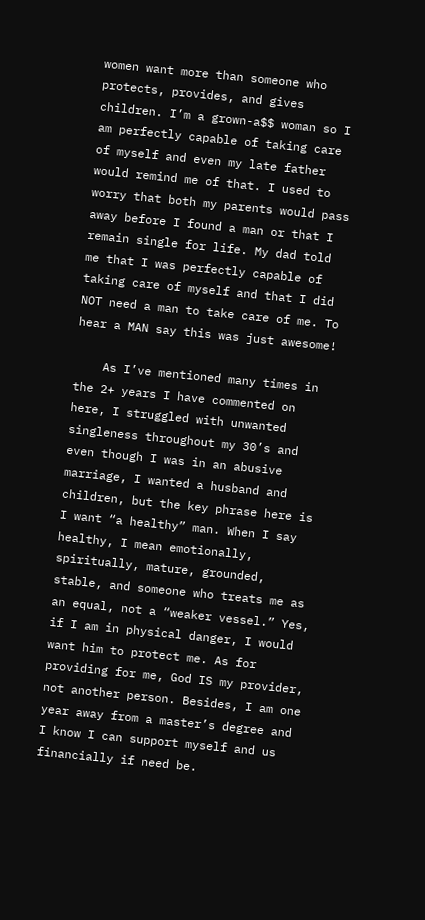women want more than someone who protects, provides, and gives children. I’m a grown-a$$ woman so I am perfectly capable of taking care of myself and even my late father would remind me of that. I used to worry that both my parents would pass away before I found a man or that I remain single for life. My dad told me that I was perfectly capable of taking care of myself and that I did NOT need a man to take care of me. To hear a MAN say this was just awesome!

    As I’ve mentioned many times in the 2+ years I have commented on here, I struggled with unwanted singleness throughout my 30’s and even though I was in an abusive marriage, I wanted a husband and children, but the key phrase here is I want “a healthy” man. When I say healthy, I mean emotionally, spiritually, mature, grounded, stable, and someone who treats me as an equal, not a “weaker vessel.” Yes, if I am in physical danger, I would want him to protect me. As for providing for me, God IS my provider, not another person. Besides, I am one year away from a master’s degree and I know I can support myself and us financially if need be.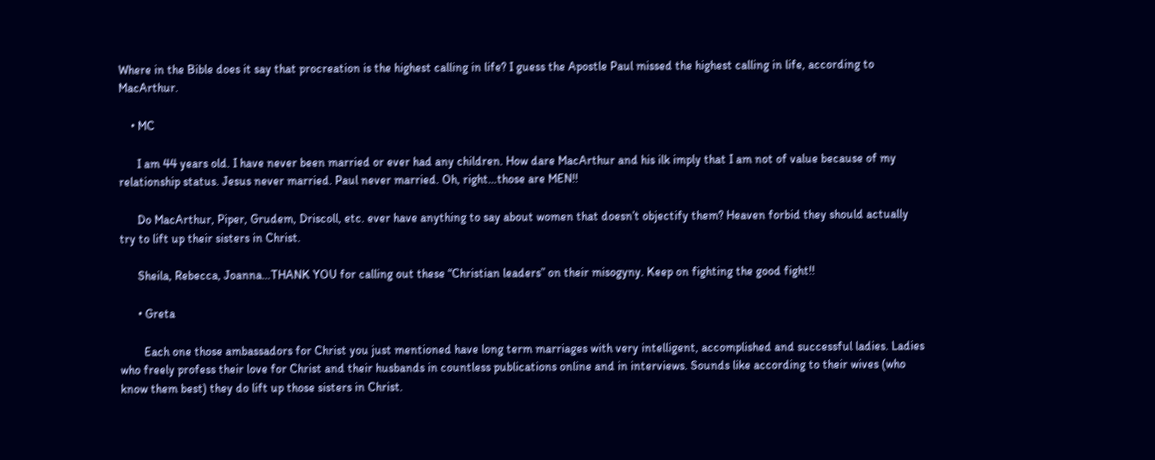Where in the Bible does it say that procreation is the highest calling in life? I guess the Apostle Paul missed the highest calling in life, according to MacArthur.

    • MC

      I am 44 years old. I have never been married or ever had any children. How dare MacArthur and his ilk imply that I am not of value because of my relationship status. Jesus never married. Paul never married. Oh, right…those are MEN!!

      Do MacArthur, Piper, Grudem, Driscoll, etc. ever have anything to say about women that doesn’t objectify them? Heaven forbid they should actually try to lift up their sisters in Christ.

      Sheila, Rebecca, Joanna…THANK YOU for calling out these “Christian leaders” on their misogyny. Keep on fighting the good fight!!

      • Greta

        Each one those ambassadors for Christ you just mentioned have long term marriages with very intelligent, accomplished and successful ladies. Ladies who freely profess their love for Christ and their husbands in countless publications online and in interviews. Sounds like according to their wives (who know them best) they do lift up those sisters in Christ.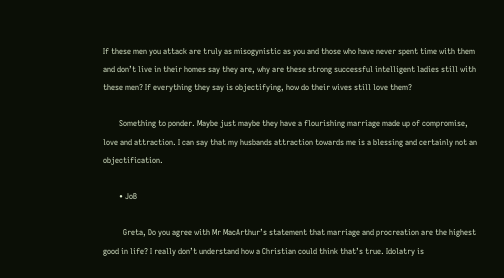If these men you attack are truly as misogynistic as you and those who have never spent time with them and don’t live in their homes say they are, why are these strong successful intelligent ladies still with these men? If everything they say is objectifying, how do their wives still love them?

        Something to ponder. Maybe just maybe they have a flourishing marriage made up of compromise, love and attraction. I can say that my husbands attraction towards me is a blessing and certainly not an objectification.

        • JoB

          Greta, Do you agree with Mr MacArthur’s statement that marriage and procreation are the highest good in life? I really don’t understand how a Christian could think that’s true. Idolatry is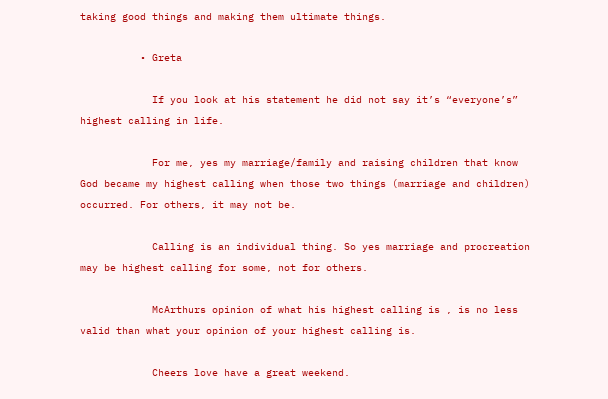taking good things and making them ultimate things.

          • Greta

            If you look at his statement he did not say it’s “everyone’s” highest calling in life.

            For me, yes my marriage/family and raising children that know God became my highest calling when those two things (marriage and children) occurred. For others, it may not be.

            Calling is an individual thing. So yes marriage and procreation may be highest calling for some, not for others.

            McArthurs opinion of what his highest calling is , is no less valid than what your opinion of your highest calling is.

            Cheers love have a great weekend.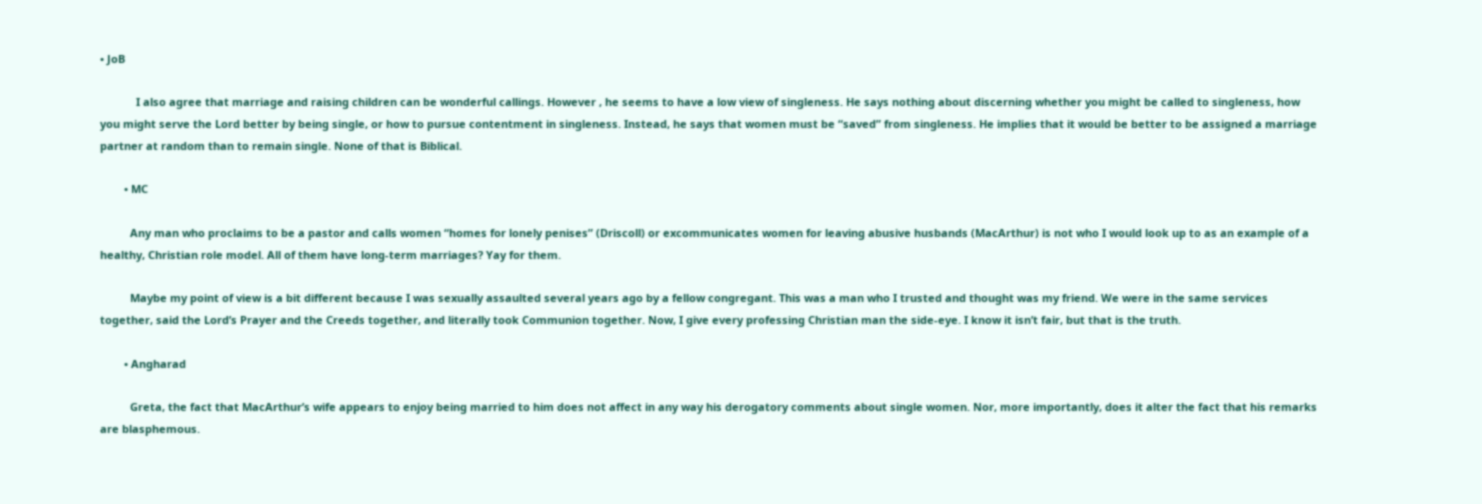• JoB

            I also agree that marriage and raising children can be wonderful callings. However , he seems to have a low view of singleness. He says nothing about discerning whether you might be called to singleness, how you might serve the Lord better by being single, or how to pursue contentment in singleness. Instead, he says that women must be “saved” from singleness. He implies that it would be better to be assigned a marriage partner at random than to remain single. None of that is Biblical.

        • MC

          Any man who proclaims to be a pastor and calls women “homes for lonely penises” (Driscoll) or excommunicates women for leaving abusive husbands (MacArthur) is not who I would look up to as an example of a healthy, Christian role model. All of them have long-term marriages? Yay for them.

          Maybe my point of view is a bit different because I was sexually assaulted several years ago by a fellow congregant. This was a man who I trusted and thought was my friend. We were in the same services together, said the Lord’s Prayer and the Creeds together, and literally took Communion together. Now, I give every professing Christian man the side-eye. I know it isn’t fair, but that is the truth.

        • Angharad

          Greta, the fact that MacArthur’s wife appears to enjoy being married to him does not affect in any way his derogatory comments about single women. Nor, more importantly, does it alter the fact that his remarks are blasphemous.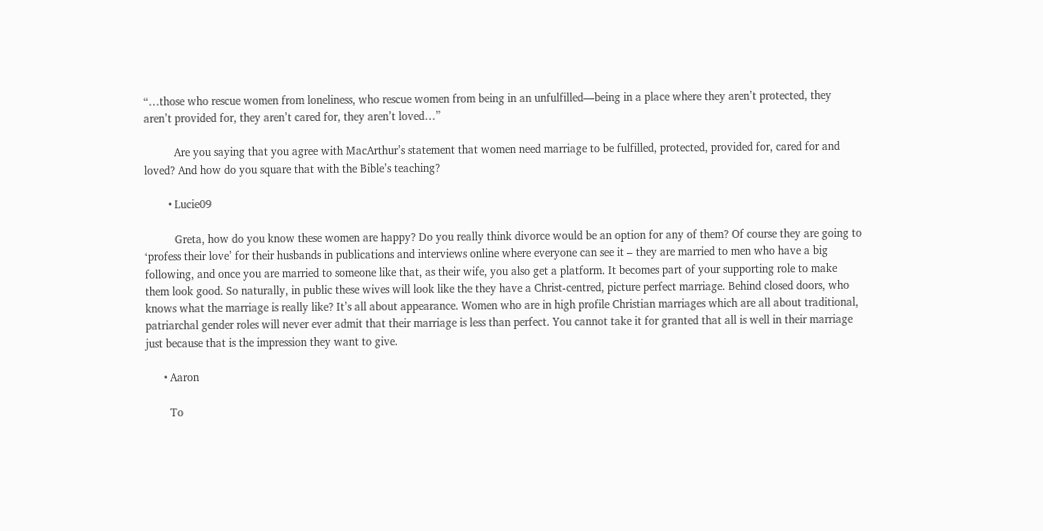“…those who rescue women from loneliness, who rescue women from being in an unfulfilled—being in a place where they aren’t protected, they aren’t provided for, they aren’t cared for, they aren’t loved…”

          Are you saying that you agree with MacArthur’s statement that women need marriage to be fulfilled, protected, provided for, cared for and loved? And how do you square that with the Bible’s teaching?

        • Lucie09

          Greta, how do you know these women are happy? Do you really think divorce would be an option for any of them? Of course they are going to ‘profess their love’ for their husbands in publications and interviews online where everyone can see it – they are married to men who have a big following, and once you are married to someone like that, as their wife, you also get a platform. It becomes part of your supporting role to make them look good. So naturally, in public these wives will look like the they have a Christ-centred, picture perfect marriage. Behind closed doors, who knows what the marriage is really like? It’s all about appearance. Women who are in high profile Christian marriages which are all about traditional, patriarchal gender roles will never ever admit that their marriage is less than perfect. You cannot take it for granted that all is well in their marriage just because that is the impression they want to give.

      • Aaron

        To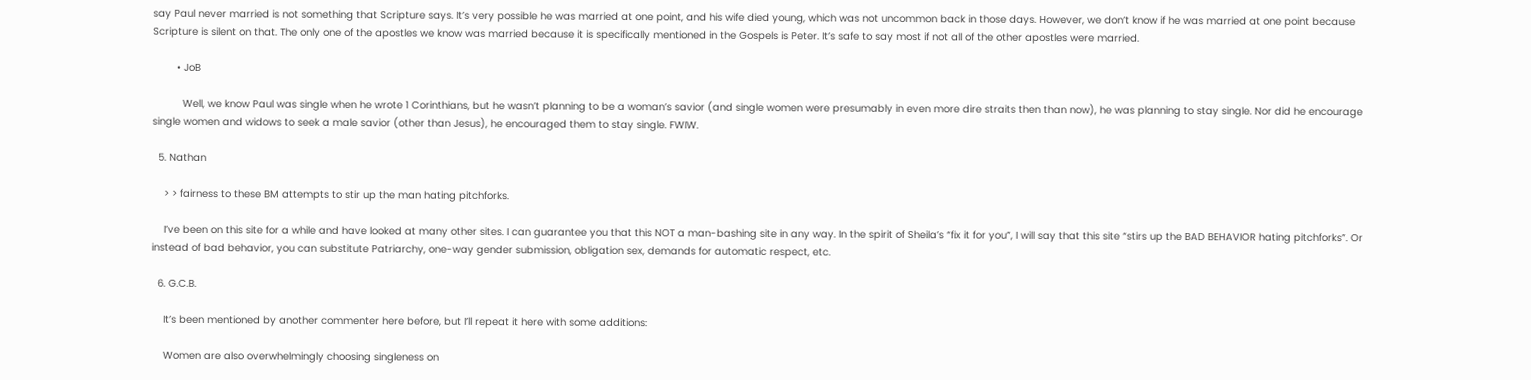say Paul never married is not something that Scripture says. It’s very possible he was married at one point, and his wife died young, which was not uncommon back in those days. However, we don’t know if he was married at one point because Scripture is silent on that. The only one of the apostles we know was married because it is specifically mentioned in the Gospels is Peter. It’s safe to say most if not all of the other apostles were married.

        • JoB

          Well, we know Paul was single when he wrote 1 Corinthians, but he wasn’t planning to be a woman’s savior (and single women were presumably in even more dire straits then than now), he was planning to stay single. Nor did he encourage single women and widows to seek a male savior (other than Jesus), he encouraged them to stay single. FWIW.

  5. Nathan

    > > fairness to these BM attempts to stir up the man hating pitchforks.

    I’ve been on this site for a while and have looked at many other sites. I can guarantee you that this NOT a man-bashing site in any way. In the spirit of Sheila’s “fix it for you”, I will say that this site “stirs up the BAD BEHAVIOR hating pitchforks”. Or instead of bad behavior, you can substitute Patriarchy, one-way gender submission, obligation sex, demands for automatic respect, etc.

  6. G.C.B.

    It’s been mentioned by another commenter here before, but I’ll repeat it here with some additions:

    Women are also overwhelmingly choosing singleness on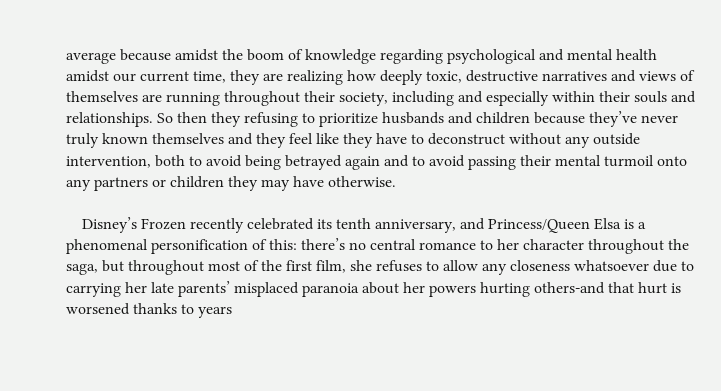average because amidst the boom of knowledge regarding psychological and mental health amidst our current time, they are realizing how deeply toxic, destructive narratives and views of themselves are running throughout their society, including and especially within their souls and relationships. So then they refusing to prioritize husbands and children because they’ve never truly known themselves and they feel like they have to deconstruct without any outside intervention, both to avoid being betrayed again and to avoid passing their mental turmoil onto any partners or children they may have otherwise.

    Disney’s Frozen recently celebrated its tenth anniversary, and Princess/Queen Elsa is a phenomenal personification of this: there’s no central romance to her character throughout the saga, but throughout most of the first film, she refuses to allow any closeness whatsoever due to carrying her late parents’ misplaced paranoia about her powers hurting others-and that hurt is worsened thanks to years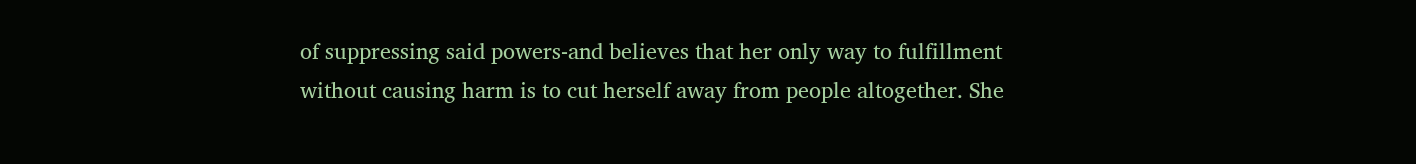of suppressing said powers-and believes that her only way to fulfillment without causing harm is to cut herself away from people altogether. She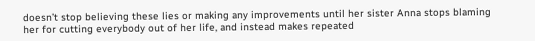doesn’t stop believing these lies or making any improvements until her sister Anna stops blaming her for cutting everybody out of her life, and instead makes repeated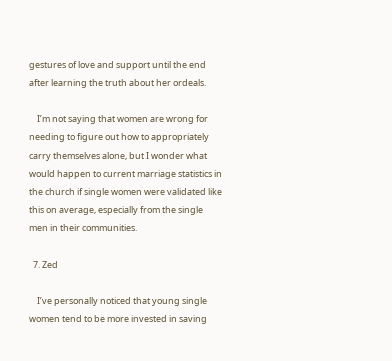gestures of love and support until the end after learning the truth about her ordeals.

    I’m not saying that women are wrong for needing to figure out how to appropriately carry themselves alone, but I wonder what would happen to current marriage statistics in the church if single women were validated like this on average, especially from the single men in their communities.

  7. Zed

    I’ve personally noticed that young single women tend to be more invested in saving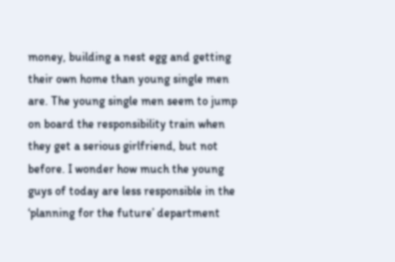money, building a nest egg and getting their own home than young single men are. The young single men seem to jump on board the responsibility train when they get a serious girlfriend, but not before. I wonder how much the young guys of today are less responsible in the ‘planning for the future’ department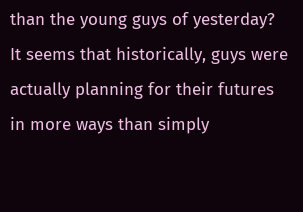than the young guys of yesterday? It seems that historically, guys were actually planning for their futures in more ways than simply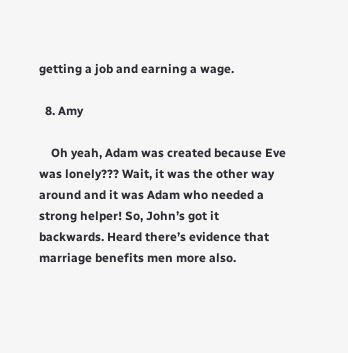getting a job and earning a wage.

  8. Amy

    Oh yeah, Adam was created because Eve was lonely??? Wait, it was the other way around and it was Adam who needed a strong helper! So, John’s got it backwards. Heard there’s evidence that marriage benefits men more also.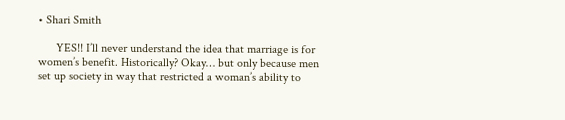• Shari Smith

      YES!! I’ll never understand the idea that marriage is for women’s benefit. Historically? Okay… but only because men set up society in way that restricted a woman’s ability to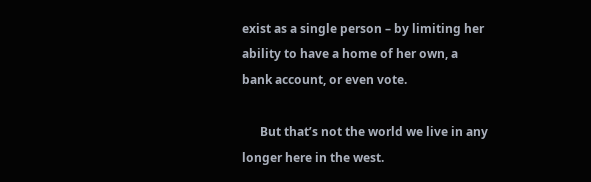exist as a single person – by limiting her ability to have a home of her own, a bank account, or even vote.

      But that’s not the world we live in any longer here in the west.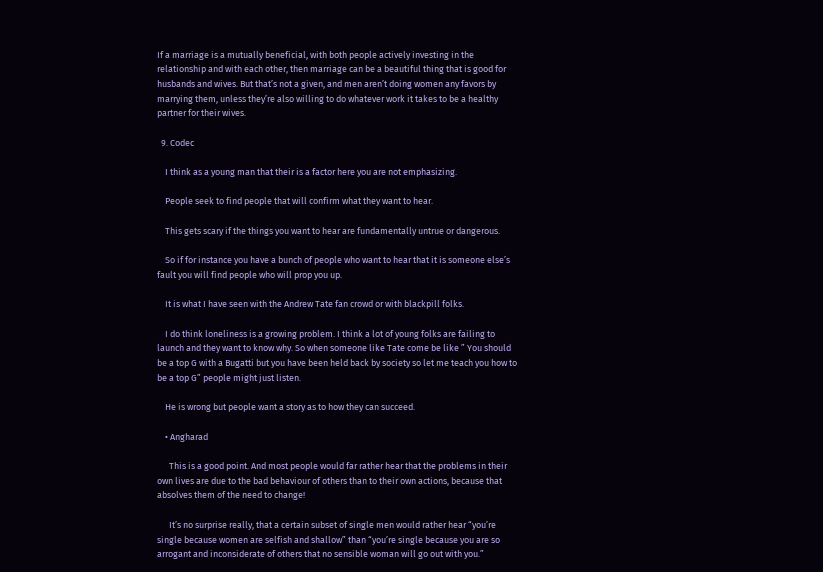If a marriage is a mutually beneficial, with both people actively investing in the relationship and with each other, then marriage can be a beautiful thing that is good for husbands and wives. But that’s not a given, and men aren’t doing women any favors by marrying them, unless they’re also willing to do whatever work it takes to be a healthy partner for their wives.

  9. Codec

    I think as a young man that their is a factor here you are not emphasizing.

    People seek to find people that will confirm what they want to hear.

    This gets scary if the things you want to hear are fundamentally untrue or dangerous.

    So if for instance you have a bunch of people who want to hear that it is someone else’s fault you will find people who will prop you up.

    It is what I have seen with the Andrew Tate fan crowd or with blackpill folks.

    I do think loneliness is a growing problem. I think a lot of young folks are failing to launch and they want to know why. So when someone like Tate come be like ” You should be a top G with a Bugatti but you have been held back by society so let me teach you how to be a top G” people might just listen.

    He is wrong but people want a story as to how they can succeed.

    • Angharad

      This is a good point. And most people would far rather hear that the problems in their own lives are due to the bad behaviour of others than to their own actions, because that absolves them of the need to change!

      It’s no surprise really, that a certain subset of single men would rather hear “you’re single because women are selfish and shallow” than “you’re single because you are so arrogant and inconsiderate of others that no sensible woman will go out with you.”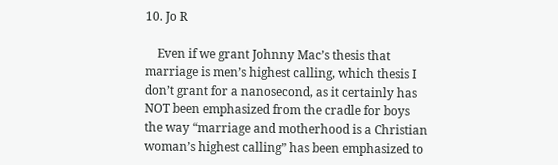10. Jo R

    Even if we grant Johnny Mac’s thesis that marriage is men’s highest calling, which thesis I don’t grant for a nanosecond, as it certainly has NOT been emphasized from the cradle for boys the way “marriage and motherhood is a Christian woman’s highest calling” has been emphasized to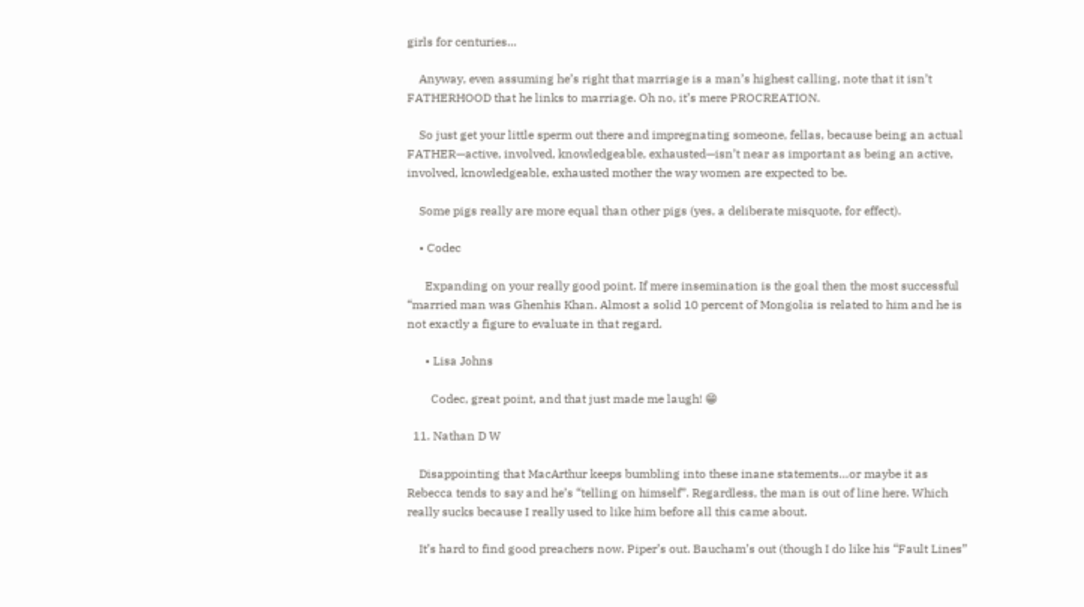girls for centuries…

    Anyway, even assuming he’s right that marriage is a man’s highest calling, note that it isn’t FATHERHOOD that he links to marriage. Oh no, it’s mere PROCREATION.

    So just get your little sperm out there and impregnating someone, fellas, because being an actual FATHER—active, involved, knowledgeable, exhausted—isn’t near as important as being an active, involved, knowledgeable, exhausted mother the way women are expected to be.

    Some pigs really are more equal than other pigs (yes, a deliberate misquote, for effect).

    • Codec

      Expanding on your really good point. If mere insemination is the goal then the most successful “married man was Ghenhis Khan. Almost a solid 10 percent of Mongolia is related to him and he is not exactly a figure to evaluate in that regard.

      • Lisa Johns

        Codec, great point, and that just made me laugh! 😁

  11. Nathan D W

    Disappointing that MacArthur keeps bumbling into these inane statements…or maybe it as Rebecca tends to say and he’s “telling on himself”. Regardless, the man is out of line here. Which really sucks because I really used to like him before all this came about.

    It’s hard to find good preachers now. Piper’s out. Baucham’s out (though I do like his “Fault Lines”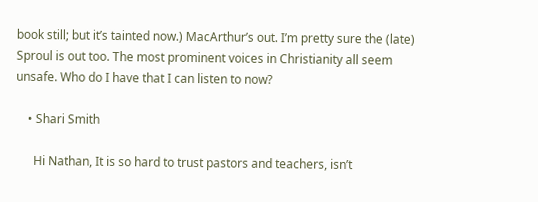book still; but it’s tainted now.) MacArthur’s out. I’m pretty sure the (late) Sproul is out too. The most prominent voices in Christianity all seem unsafe. Who do I have that I can listen to now?

    • Shari Smith

      Hi Nathan, It is so hard to trust pastors and teachers, isn’t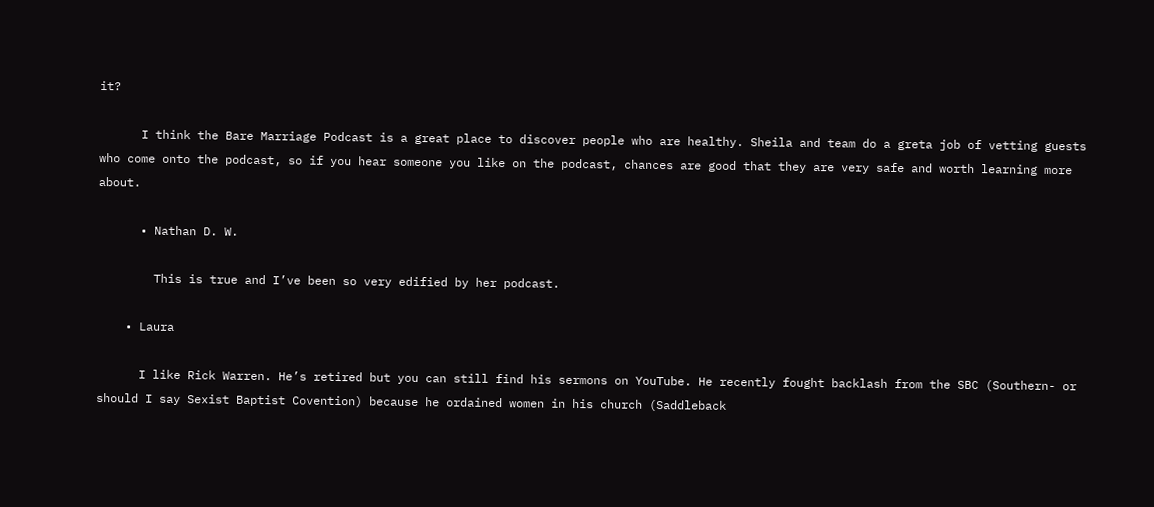it?

      I think the Bare Marriage Podcast is a great place to discover people who are healthy. Sheila and team do a greta job of vetting guests who come onto the podcast, so if you hear someone you like on the podcast, chances are good that they are very safe and worth learning more about.

      • Nathan D. W.

        This is true and I’ve been so very edified by her podcast.

    • Laura

      I like Rick Warren. He’s retired but you can still find his sermons on YouTube. He recently fought backlash from the SBC (Southern- or should I say Sexist Baptist Covention) because he ordained women in his church (Saddleback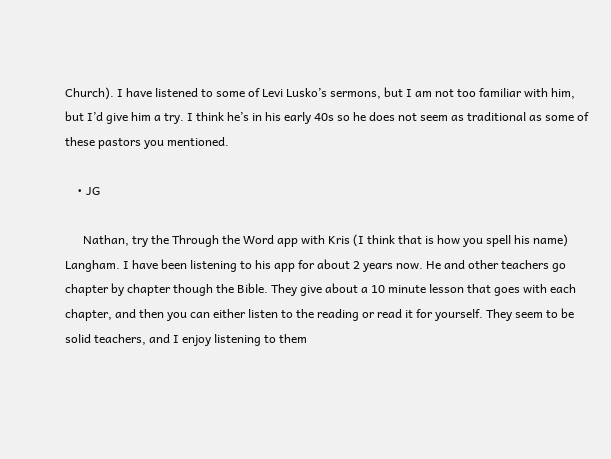Church). I have listened to some of Levi Lusko’s sermons, but I am not too familiar with him, but I’d give him a try. I think he’s in his early 40s so he does not seem as traditional as some of these pastors you mentioned.

    • JG

      Nathan, try the Through the Word app with Kris (I think that is how you spell his name) Langham. I have been listening to his app for about 2 years now. He and other teachers go chapter by chapter though the Bible. They give about a 10 minute lesson that goes with each chapter, and then you can either listen to the reading or read it for yourself. They seem to be solid teachers, and I enjoy listening to them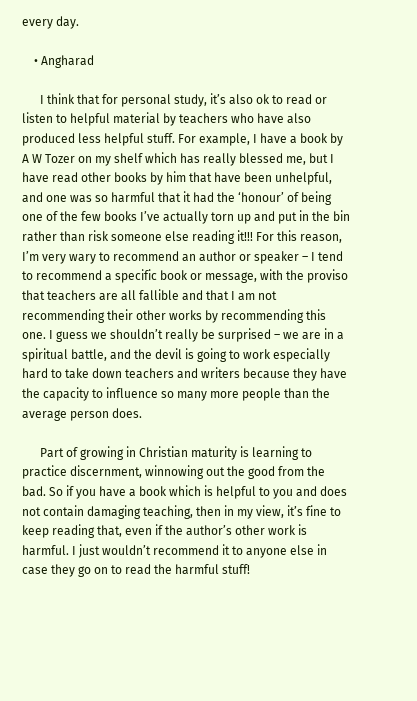every day.

    • Angharad

      I think that for personal study, it’s also ok to read or listen to helpful material by teachers who have also produced less helpful stuff. For example, I have a book by A W Tozer on my shelf which has really blessed me, but I have read other books by him that have been unhelpful, and one was so harmful that it had the ‘honour’ of being one of the few books I’ve actually torn up and put in the bin rather than risk someone else reading it!!! For this reason, I’m very wary to recommend an author or speaker – I tend to recommend a specific book or message, with the proviso that teachers are all fallible and that I am not recommending their other works by recommending this one. I guess we shouldn’t really be surprised – we are in a spiritual battle, and the devil is going to work especially hard to take down teachers and writers because they have the capacity to influence so many more people than the average person does.

      Part of growing in Christian maturity is learning to practice discernment, winnowing out the good from the bad. So if you have a book which is helpful to you and does not contain damaging teaching, then in my view, it’s fine to keep reading that, even if the author’s other work is harmful. I just wouldn’t recommend it to anyone else in case they go on to read the harmful stuff!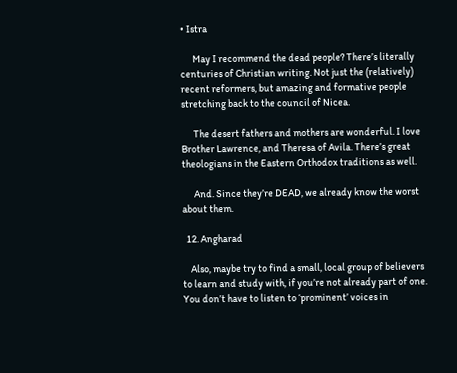• Istra

      May I recommend the dead people? There’s literally centuries of Christian writing. Not just the (relatively) recent reformers, but amazing and formative people stretching back to the council of Nicea.

      The desert fathers and mothers are wonderful. I love Brother Lawrence, and Theresa of Avila. There’s great theologians in the Eastern Orthodox traditions as well.

      And. Since they’re DEAD, we already know the worst about them.

  12. Angharad

    Also, maybe try to find a small, local group of believers to learn and study with, if you’re not already part of one. You don’t have to listen to ‘prominent’ voices in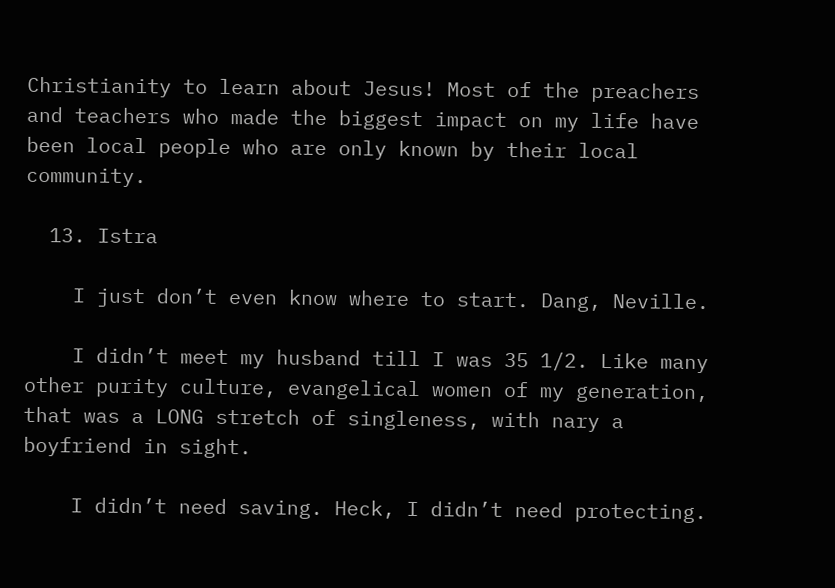Christianity to learn about Jesus! Most of the preachers and teachers who made the biggest impact on my life have been local people who are only known by their local community.

  13. Istra

    I just don’t even know where to start. Dang, Neville.

    I didn’t meet my husband till I was 35 1/2. Like many other purity culture, evangelical women of my generation, that was a LONG stretch of singleness, with nary a boyfriend in sight.

    I didn’t need saving. Heck, I didn’t need protecting.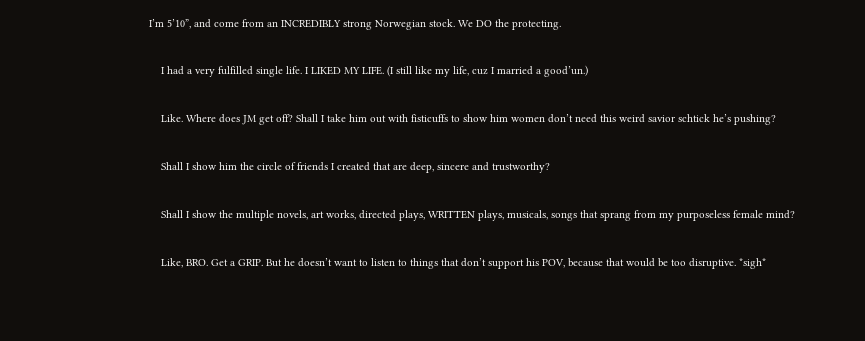I’m 5’10”, and come from an INCREDIBLY strong Norwegian stock. We DO the protecting.

    I had a very fulfilled single life. I LIKED MY LIFE. (I still like my life, cuz I married a good’un.)

    Like. Where does JM get off? Shall I take him out with fisticuffs to show him women don’t need this weird savior schtick he’s pushing?

    Shall I show him the circle of friends I created that are deep, sincere and trustworthy?

    Shall I show the multiple novels, art works, directed plays, WRITTEN plays, musicals, songs that sprang from my purposeless female mind?

    Like, BRO. Get a GRIP. But he doesn’t want to listen to things that don’t support his POV, because that would be too disruptive. *sigh*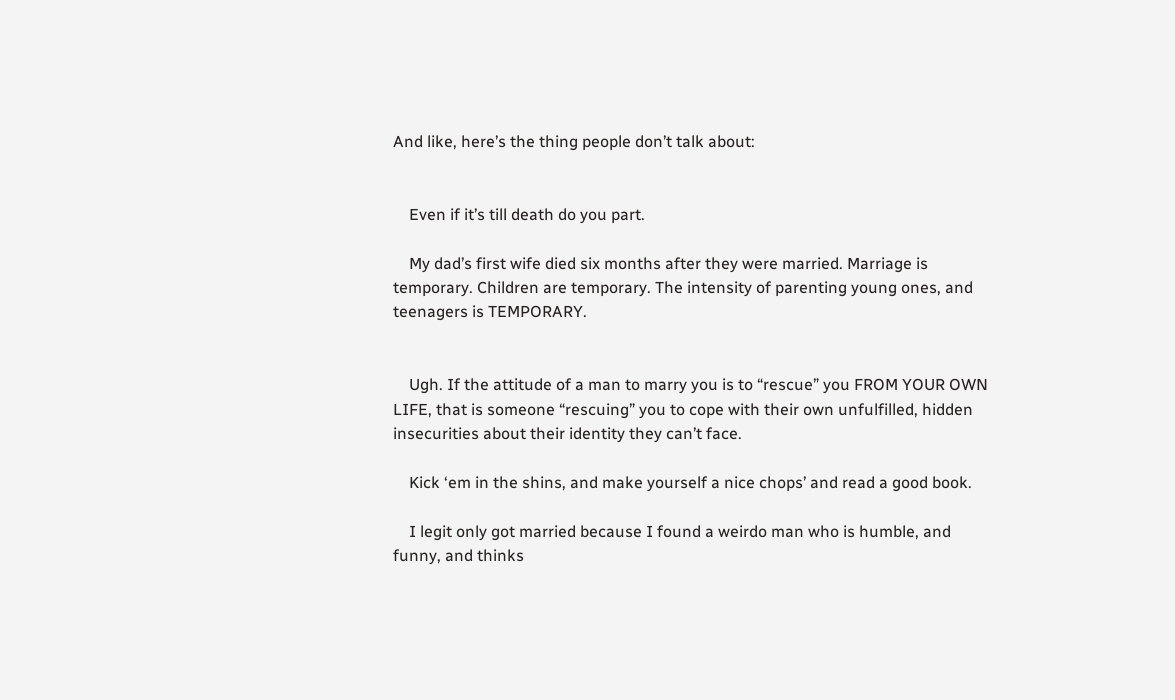And like, here’s the thing people don’t talk about:


    Even if it’s till death do you part.

    My dad’s first wife died six months after they were married. Marriage is temporary. Children are temporary. The intensity of parenting young ones, and teenagers is TEMPORARY.


    Ugh. If the attitude of a man to marry you is to “rescue” you FROM YOUR OWN LIFE, that is someone “rescuing” you to cope with their own unfulfilled, hidden insecurities about their identity they can’t face.

    Kick ‘em in the shins, and make yourself a nice chops’ and read a good book.

    I legit only got married because I found a weirdo man who is humble, and funny, and thinks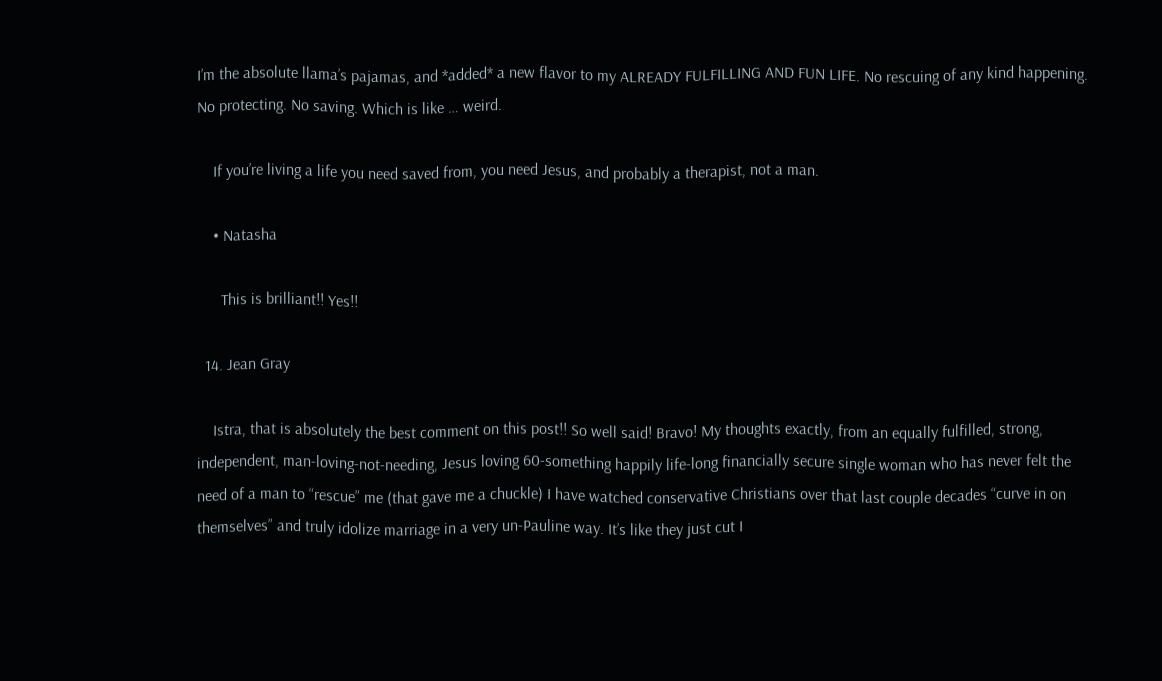I’m the absolute llama’s pajamas, and *added* a new flavor to my ALREADY FULFILLING AND FUN LIFE. No rescuing of any kind happening. No protecting. No saving. Which is like … weird.

    If you’re living a life you need saved from, you need Jesus, and probably a therapist, not a man.

    • Natasha

      This is brilliant!! Yes!!

  14. Jean Gray

    Istra, that is absolutely the best comment on this post!! So well said! Bravo! My thoughts exactly, from an equally fulfilled, strong, independent, man-loving-not-needing, Jesus loving 60-something happily life-long financially secure single woman who has never felt the need of a man to “rescue” me (that gave me a chuckle) I have watched conservative Christians over that last couple decades “curve in on themselves” and truly idolize marriage in a very un-Pauline way. It’s like they just cut I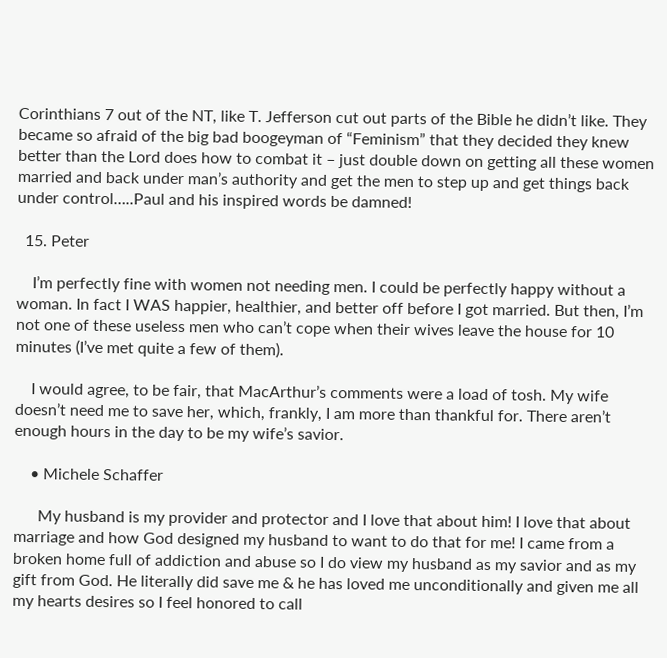Corinthians 7 out of the NT, like T. Jefferson cut out parts of the Bible he didn’t like. They became so afraid of the big bad boogeyman of “Feminism” that they decided they knew better than the Lord does how to combat it – just double down on getting all these women married and back under man’s authority and get the men to step up and get things back under control…..Paul and his inspired words be damned!

  15. Peter

    I’m perfectly fine with women not needing men. I could be perfectly happy without a woman. In fact I WAS happier, healthier, and better off before I got married. But then, I’m not one of these useless men who can’t cope when their wives leave the house for 10 minutes (I’ve met quite a few of them).

    I would agree, to be fair, that MacArthur’s comments were a load of tosh. My wife doesn’t need me to save her, which, frankly, I am more than thankful for. There aren’t enough hours in the day to be my wife’s savior.

    • Michele Schaffer

      My husband is my provider and protector and I love that about him! I love that about marriage and how God designed my husband to want to do that for me! I came from a broken home full of addiction and abuse so I do view my husband as my savior and as my gift from God. He literally did save me & he has loved me unconditionally and given me all my hearts desires so I feel honored to call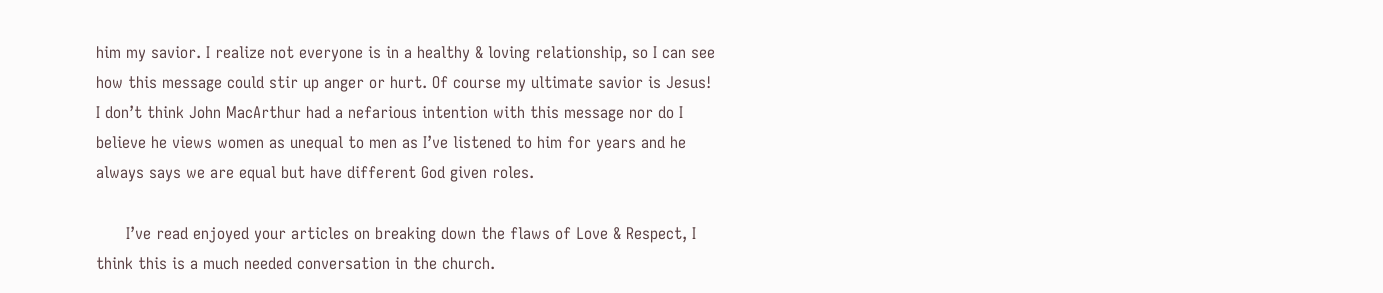him my savior. I realize not everyone is in a healthy & loving relationship, so I can see how this message could stir up anger or hurt. Of course my ultimate savior is Jesus! I don’t think John MacArthur had a nefarious intention with this message nor do I believe he views women as unequal to men as I’ve listened to him for years and he always says we are equal but have different God given roles.

      I’ve read enjoyed your articles on breaking down the flaws of Love & Respect, I think this is a much needed conversation in the church.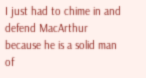I just had to chime in and defend MacArthur because he is a solid man of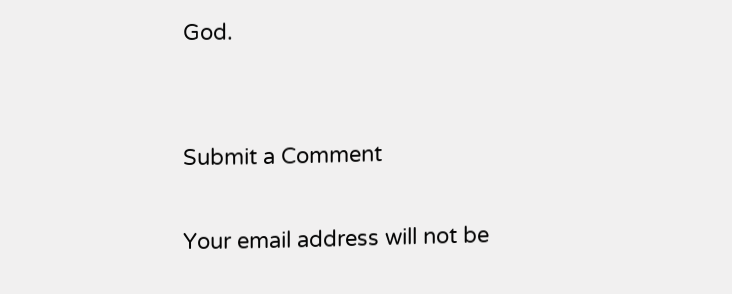God.


Submit a Comment

Your email address will not be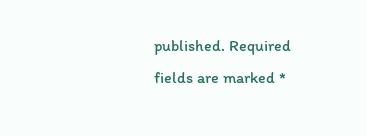published. Required fields are marked *